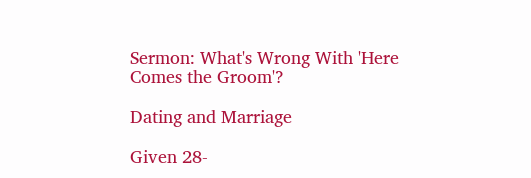Sermon: What's Wrong With 'Here Comes the Groom'?

Dating and Marriage

Given 28-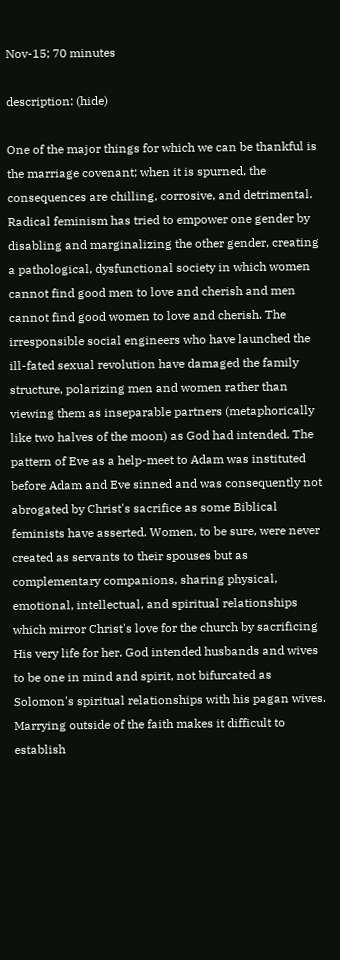Nov-15; 70 minutes

description: (hide)

One of the major things for which we can be thankful is the marriage covenant; when it is spurned, the consequences are chilling, corrosive, and detrimental. Radical feminism has tried to empower one gender by disabling and marginalizing the other gender, creating a pathological, dysfunctional society in which women cannot find good men to love and cherish and men cannot find good women to love and cherish. The irresponsible social engineers who have launched the ill-fated sexual revolution have damaged the family structure, polarizing men and women rather than viewing them as inseparable partners (metaphorically like two halves of the moon) as God had intended. The pattern of Eve as a help-meet to Adam was instituted before Adam and Eve sinned and was consequently not abrogated by Christ's sacrifice as some Biblical feminists have asserted. Women, to be sure, were never created as servants to their spouses but as complementary companions, sharing physical, emotional, intellectual, and spiritual relationships which mirror Christ's love for the church by sacrificing His very life for her. God intended husbands and wives to be one in mind and spirit, not bifurcated as Solomon's spiritual relationships with his pagan wives. Marrying outside of the faith makes it difficult to establish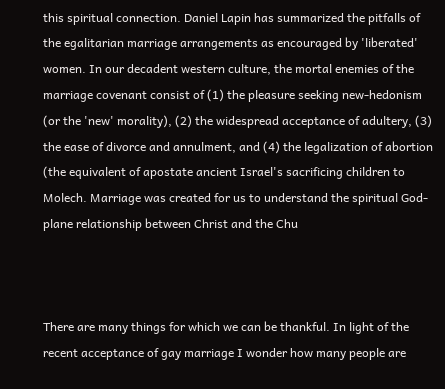this spiritual connection. Daniel Lapin has summarized the pitfalls of the egalitarian marriage arrangements as encouraged by 'liberated' women. In our decadent western culture, the mortal enemies of the marriage covenant consist of (1) the pleasure seeking new-hedonism (or the 'new' morality), (2) the widespread acceptance of adultery, (3) the ease of divorce and annulment, and (4) the legalization of abortion (the equivalent of apostate ancient Israel's sacrificing children to Molech. Marriage was created for us to understand the spiritual God-plane relationship between Christ and the Chu



There are many things for which we can be thankful. In light of the recent acceptance of gay marriage I wonder how many people are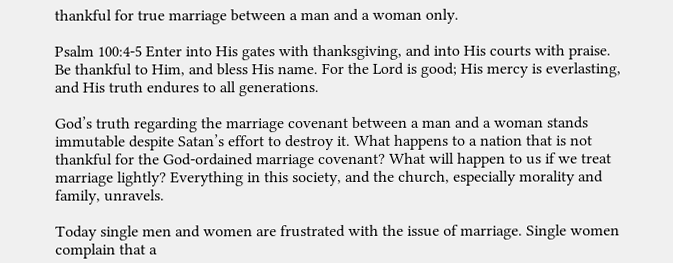thankful for true marriage between a man and a woman only.

Psalm 100:4-5 Enter into His gates with thanksgiving, and into His courts with praise. Be thankful to Him, and bless His name. For the Lord is good; His mercy is everlasting, and His truth endures to all generations.

God’s truth regarding the marriage covenant between a man and a woman stands immutable despite Satan’s effort to destroy it. What happens to a nation that is not thankful for the God-ordained marriage covenant? What will happen to us if we treat marriage lightly? Everything in this society, and the church, especially morality and family, unravels.

Today single men and women are frustrated with the issue of marriage. Single women complain that a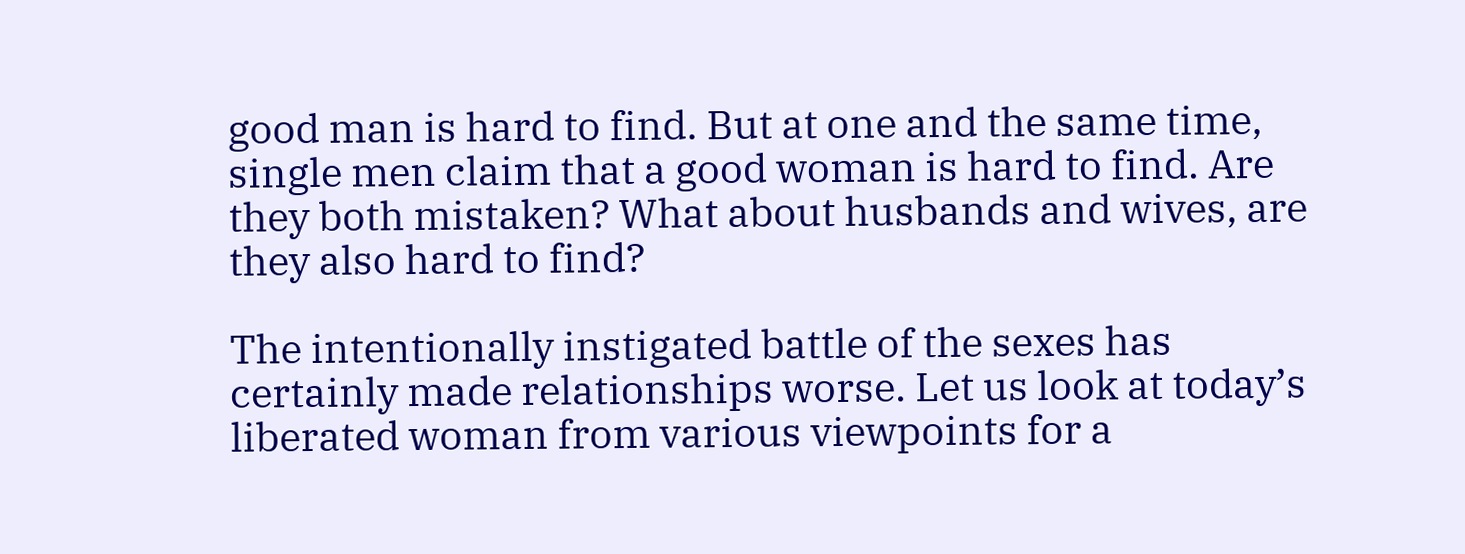good man is hard to find. But at one and the same time, single men claim that a good woman is hard to find. Are they both mistaken? What about husbands and wives, are they also hard to find?

The intentionally instigated battle of the sexes has certainly made relationships worse. Let us look at today’s liberated woman from various viewpoints for a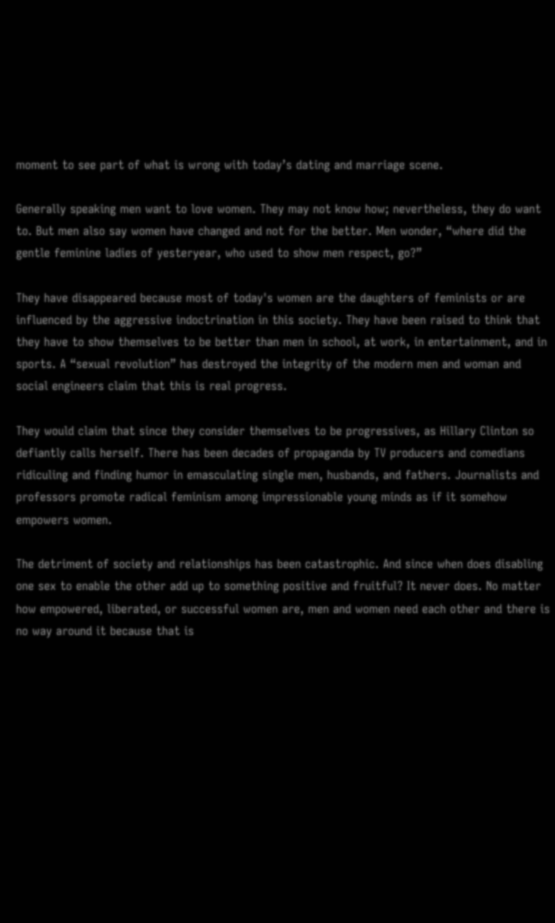moment to see part of what is wrong with today’s dating and marriage scene.

Generally speaking men want to love women. They may not know how; nevertheless, they do want to. But men also say women have changed and not for the better. Men wonder, “where did the gentle feminine ladies of yesteryear, who used to show men respect, go?”

They have disappeared because most of today's women are the daughters of feminists or are influenced by the aggressive indoctrination in this society. They have been raised to think that they have to show themselves to be better than men in school, at work, in entertainment, and in sports. A “sexual revolution” has destroyed the integrity of the modern men and woman and social engineers claim that this is real progress.

They would claim that since they consider themselves to be progressives, as Hillary Clinton so defiantly calls herself. There has been decades of propaganda by TV producers and comedians ridiculing and finding humor in emasculating single men, husbands, and fathers. Journalists and professors promote radical feminism among impressionable young minds as if it somehow empowers women.

The detriment of society and relationships has been catastrophic. And since when does disabling one sex to enable the other add up to something positive and fruitful? It never does. No matter how empowered, liberated, or successful women are, men and women need each other and there is no way around it because that is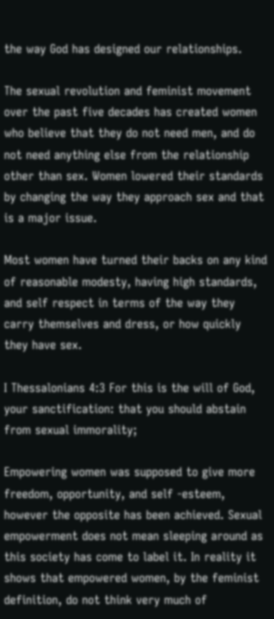the way God has designed our relationships.

The sexual revolution and feminist movement over the past five decades has created women who believe that they do not need men, and do not need anything else from the relationship other than sex. Women lowered their standards by changing the way they approach sex and that is a major issue.

Most women have turned their backs on any kind of reasonable modesty, having high standards, and self respect in terms of the way they carry themselves and dress, or how quickly they have sex.

I Thessalonians 4:3 For this is the will of God, your sanctification: that you should abstain from sexual immorality;

Empowering women was supposed to give more freedom, opportunity, and self -esteem, however the opposite has been achieved. Sexual empowerment does not mean sleeping around as this society has come to label it. In reality it shows that empowered women, by the feminist definition, do not think very much of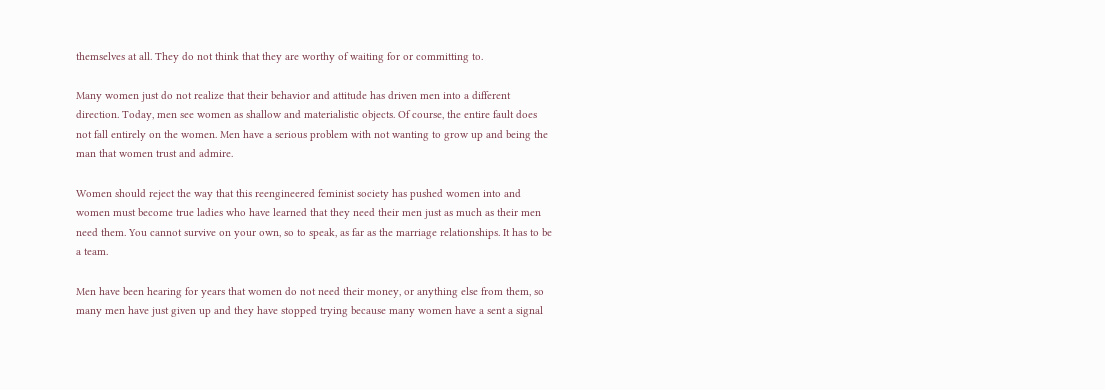themselves at all. They do not think that they are worthy of waiting for or committing to.

Many women just do not realize that their behavior and attitude has driven men into a different direction. Today, men see women as shallow and materialistic objects. Of course, the entire fault does not fall entirely on the women. Men have a serious problem with not wanting to grow up and being the man that women trust and admire.

Women should reject the way that this reengineered feminist society has pushed women into and women must become true ladies who have learned that they need their men just as much as their men need them. You cannot survive on your own, so to speak, as far as the marriage relationships. It has to be a team.

Men have been hearing for years that women do not need their money, or anything else from them, so many men have just given up and they have stopped trying because many women have a sent a signal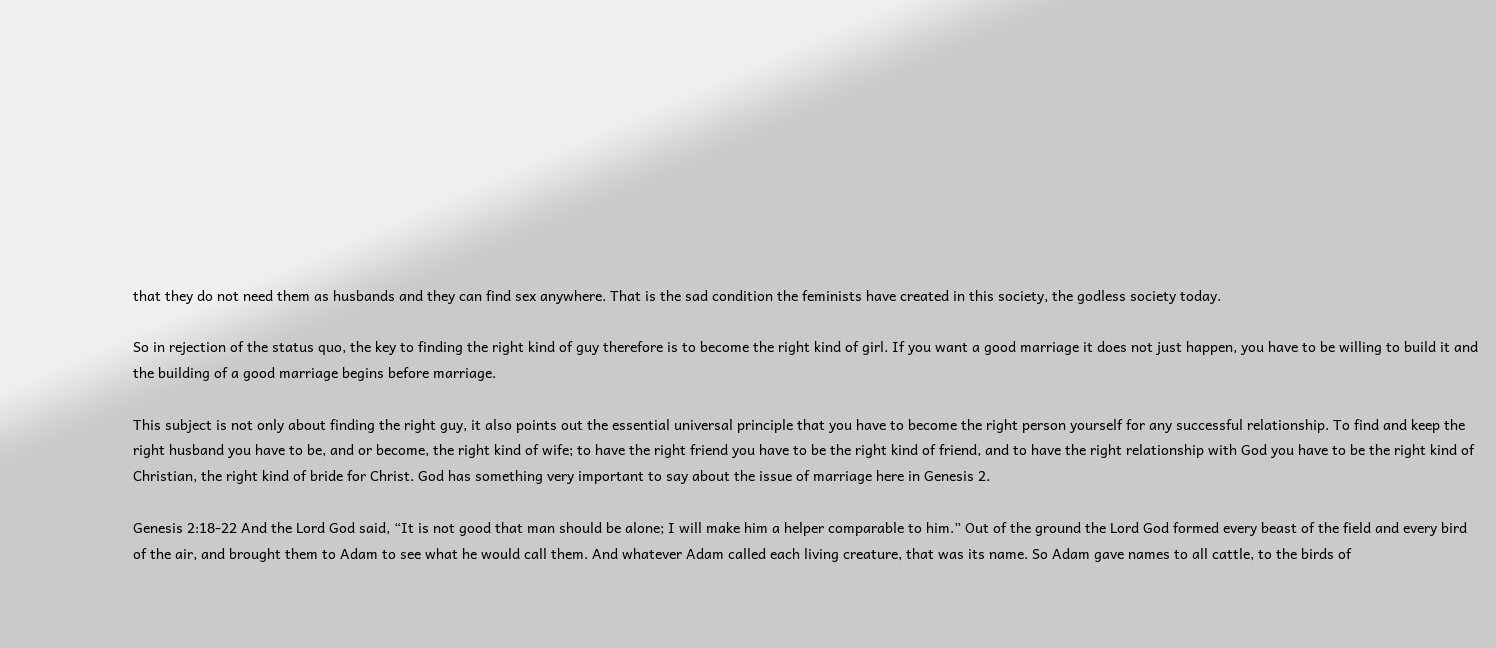that they do not need them as husbands and they can find sex anywhere. That is the sad condition the feminists have created in this society, the godless society today.

So in rejection of the status quo, the key to finding the right kind of guy therefore is to become the right kind of girl. If you want a good marriage it does not just happen, you have to be willing to build it and the building of a good marriage begins before marriage.

This subject is not only about finding the right guy, it also points out the essential universal principle that you have to become the right person yourself for any successful relationship. To find and keep the right husband you have to be, and or become, the right kind of wife; to have the right friend you have to be the right kind of friend, and to have the right relationship with God you have to be the right kind of Christian, the right kind of bride for Christ. God has something very important to say about the issue of marriage here in Genesis 2.

Genesis 2:18-22 And the Lord God said, “It is not good that man should be alone; I will make him a helper comparable to him.” Out of the ground the Lord God formed every beast of the field and every bird of the air, and brought them to Adam to see what he would call them. And whatever Adam called each living creature, that was its name. So Adam gave names to all cattle, to the birds of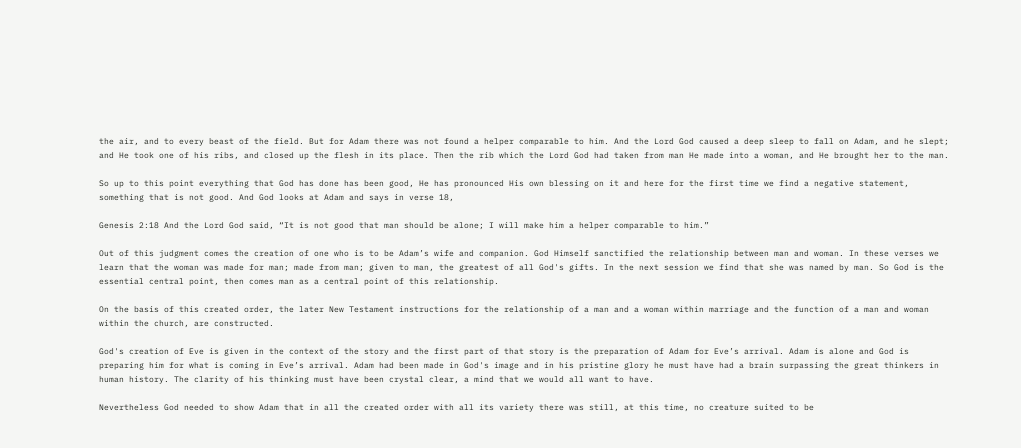the air, and to every beast of the field. But for Adam there was not found a helper comparable to him. And the Lord God caused a deep sleep to fall on Adam, and he slept; and He took one of his ribs, and closed up the flesh in its place. Then the rib which the Lord God had taken from man He made into a woman, and He brought her to the man.

So up to this point everything that God has done has been good, He has pronounced His own blessing on it and here for the first time we find a negative statement, something that is not good. And God looks at Adam and says in verse 18,

Genesis 2:18 And the Lord God said, “It is not good that man should be alone; I will make him a helper comparable to him.”

Out of this judgment comes the creation of one who is to be Adam’s wife and companion. God Himself sanctified the relationship between man and woman. In these verses we learn that the woman was made for man; made from man; given to man, the greatest of all God's gifts. In the next session we find that she was named by man. So God is the essential central point, then comes man as a central point of this relationship.

On the basis of this created order, the later New Testament instructions for the relationship of a man and a woman within marriage and the function of a man and woman within the church, are constructed.

God's creation of Eve is given in the context of the story and the first part of that story is the preparation of Adam for Eve’s arrival. Adam is alone and God is preparing him for what is coming in Eve’s arrival. Adam had been made in God's image and in his pristine glory he must have had a brain surpassing the great thinkers in human history. The clarity of his thinking must have been crystal clear, a mind that we would all want to have.

Nevertheless God needed to show Adam that in all the created order with all its variety there was still, at this time, no creature suited to be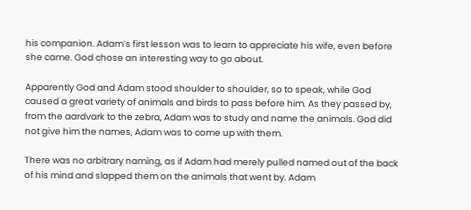his companion. Adam’s first lesson was to learn to appreciate his wife, even before she came. God chose an interesting way to go about.

Apparently God and Adam stood shoulder to shoulder, so to speak, while God caused a great variety of animals and birds to pass before him. As they passed by, from the aardvark to the zebra, Adam was to study and name the animals. God did not give him the names, Adam was to come up with them.

There was no arbitrary naming, as if Adam had merely pulled named out of the back of his mind and slapped them on the animals that went by. Adam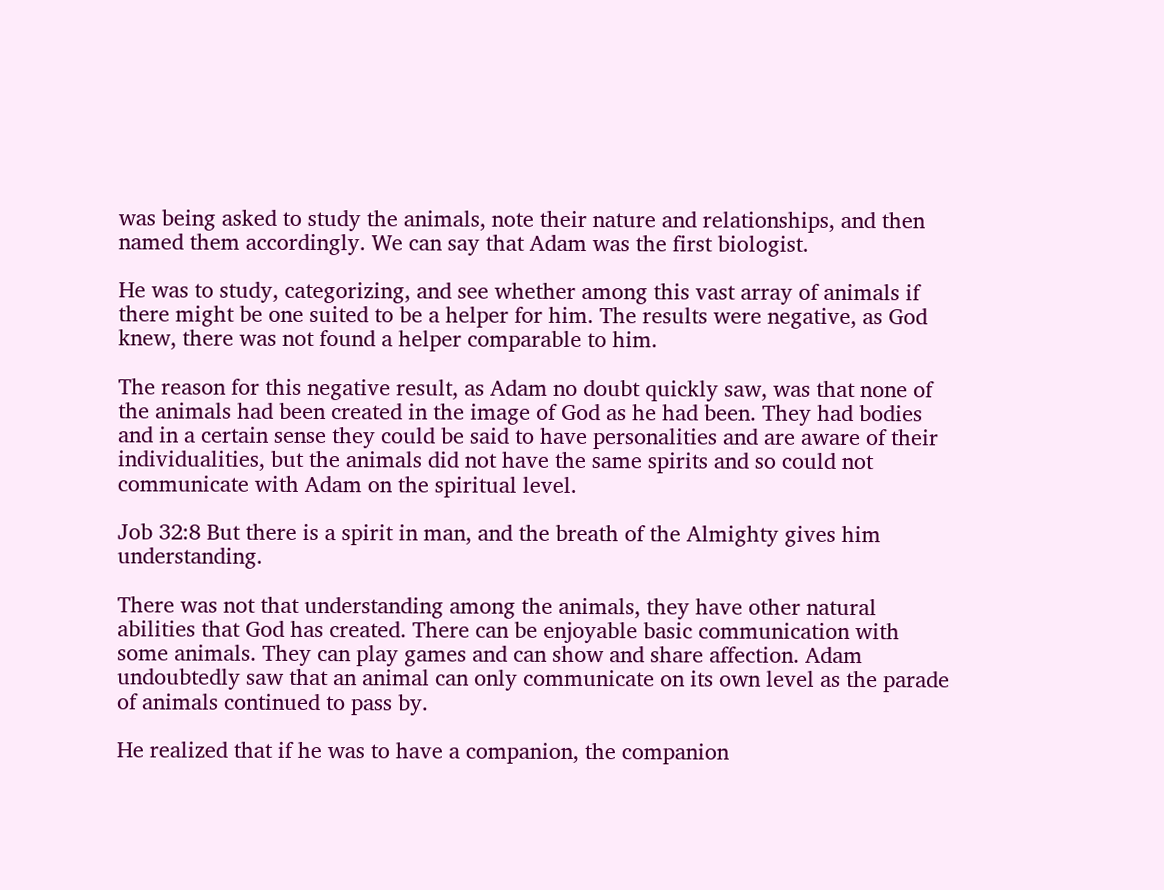was being asked to study the animals, note their nature and relationships, and then named them accordingly. We can say that Adam was the first biologist.

He was to study, categorizing, and see whether among this vast array of animals if there might be one suited to be a helper for him. The results were negative, as God knew, there was not found a helper comparable to him.

The reason for this negative result, as Adam no doubt quickly saw, was that none of the animals had been created in the image of God as he had been. They had bodies and in a certain sense they could be said to have personalities and are aware of their individualities, but the animals did not have the same spirits and so could not communicate with Adam on the spiritual level.

Job 32:8 But there is a spirit in man, and the breath of the Almighty gives him understanding.

There was not that understanding among the animals, they have other natural abilities that God has created. There can be enjoyable basic communication with some animals. They can play games and can show and share affection. Adam undoubtedly saw that an animal can only communicate on its own level as the parade of animals continued to pass by.

He realized that if he was to have a companion, the companion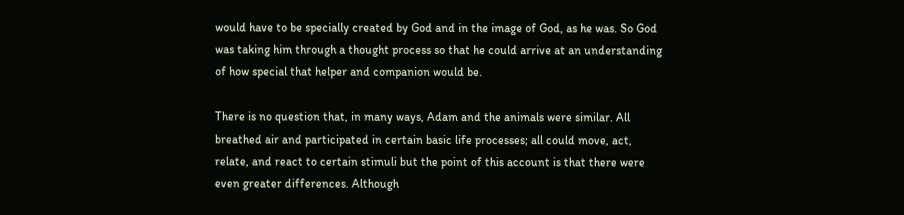would have to be specially created by God and in the image of God, as he was. So God was taking him through a thought process so that he could arrive at an understanding of how special that helper and companion would be.

There is no question that, in many ways, Adam and the animals were similar. All breathed air and participated in certain basic life processes; all could move, act, relate, and react to certain stimuli but the point of this account is that there were even greater differences. Although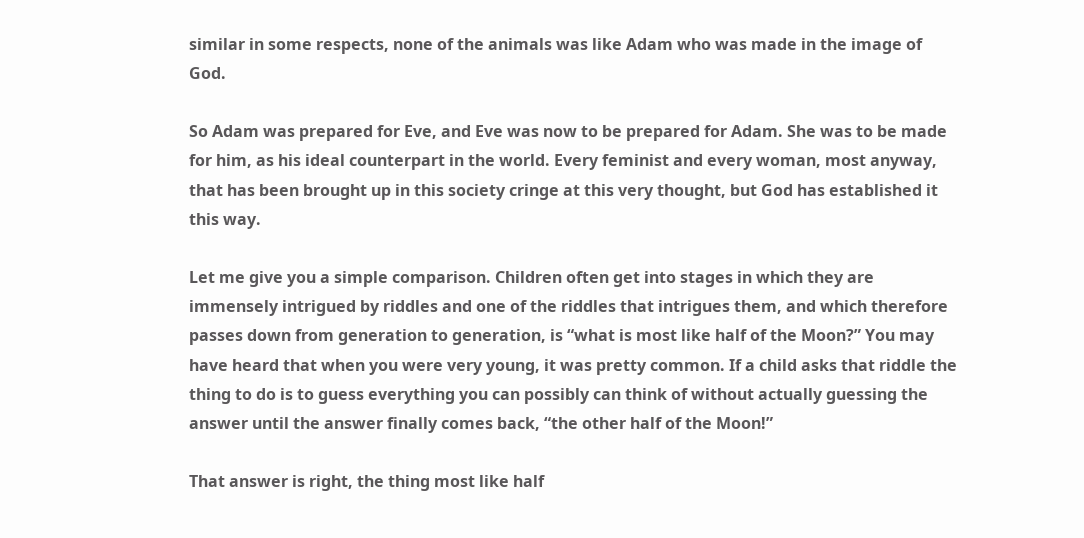similar in some respects, none of the animals was like Adam who was made in the image of God.

So Adam was prepared for Eve, and Eve was now to be prepared for Adam. She was to be made for him, as his ideal counterpart in the world. Every feminist and every woman, most anyway, that has been brought up in this society cringe at this very thought, but God has established it this way.

Let me give you a simple comparison. Children often get into stages in which they are immensely intrigued by riddles and one of the riddles that intrigues them, and which therefore passes down from generation to generation, is “what is most like half of the Moon?” You may have heard that when you were very young, it was pretty common. If a child asks that riddle the thing to do is to guess everything you can possibly can think of without actually guessing the answer until the answer finally comes back, “the other half of the Moon!”

That answer is right, the thing most like half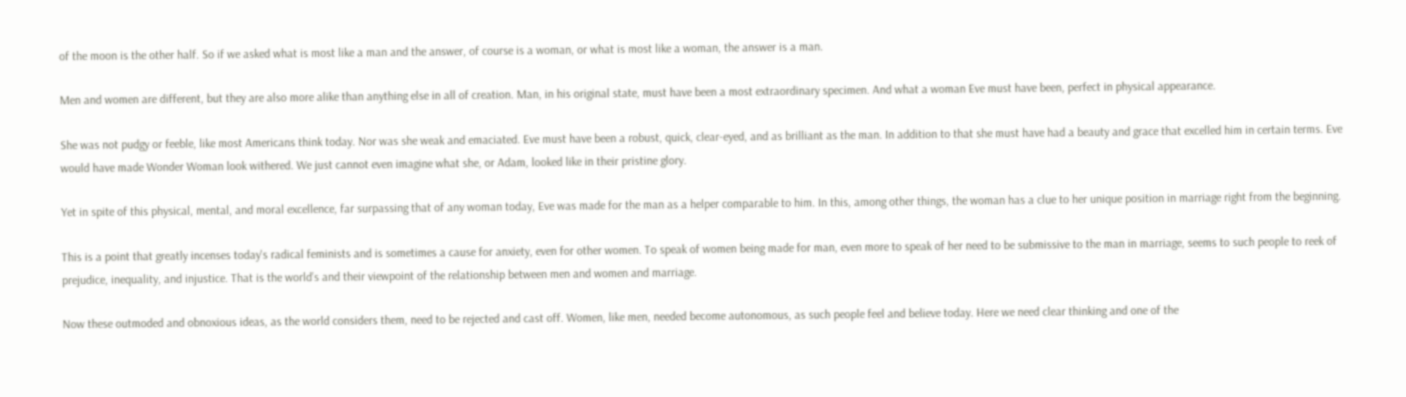of the moon is the other half. So if we asked what is most like a man and the answer, of course is a woman, or what is most like a woman, the answer is a man.

Men and women are different, but they are also more alike than anything else in all of creation. Man, in his original state, must have been a most extraordinary specimen. And what a woman Eve must have been, perfect in physical appearance.

She was not pudgy or feeble, like most Americans think today. Nor was she weak and emaciated. Eve must have been a robust, quick, clear-eyed, and as brilliant as the man. In addition to that she must have had a beauty and grace that excelled him in certain terms. Eve would have made Wonder Woman look withered. We just cannot even imagine what she, or Adam, looked like in their pristine glory.

Yet in spite of this physical, mental, and moral excellence, far surpassing that of any woman today, Eve was made for the man as a helper comparable to him. In this, among other things, the woman has a clue to her unique position in marriage right from the beginning.

This is a point that greatly incenses today's radical feminists and is sometimes a cause for anxiety, even for other women. To speak of women being made for man, even more to speak of her need to be submissive to the man in marriage, seems to such people to reek of prejudice, inequality, and injustice. That is the world’s and their viewpoint of the relationship between men and women and marriage.

Now these outmoded and obnoxious ideas, as the world considers them, need to be rejected and cast off. Women, like men, needed become autonomous, as such people feel and believe today. Here we need clear thinking and one of the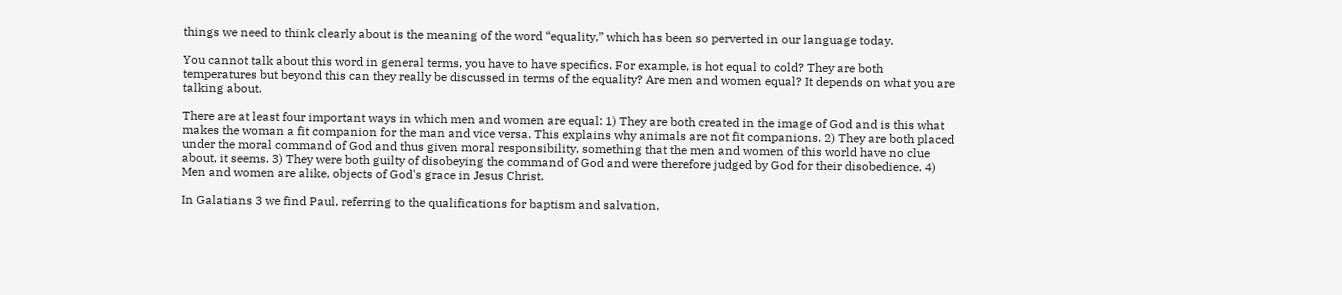things we need to think clearly about is the meaning of the word “equality,” which has been so perverted in our language today.

You cannot talk about this word in general terms, you have to have specifics. For example, is hot equal to cold? They are both temperatures but beyond this can they really be discussed in terms of the equality? Are men and women equal? It depends on what you are talking about.

There are at least four important ways in which men and women are equal: 1) They are both created in the image of God and is this what makes the woman a fit companion for the man and vice versa. This explains why animals are not fit companions. 2) They are both placed under the moral command of God and thus given moral responsibility, something that the men and women of this world have no clue about, it seems. 3) They were both guilty of disobeying the command of God and were therefore judged by God for their disobedience. 4) Men and women are alike, objects of God's grace in Jesus Christ.

In Galatians 3 we find Paul, referring to the qualifications for baptism and salvation,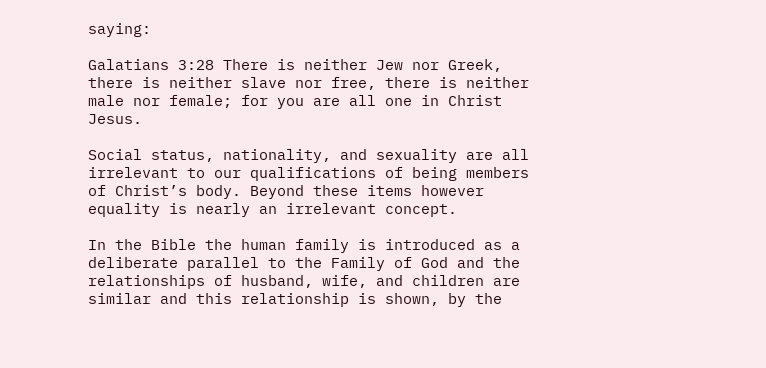saying:

Galatians 3:28 There is neither Jew nor Greek, there is neither slave nor free, there is neither male nor female; for you are all one in Christ Jesus.

Social status, nationality, and sexuality are all irrelevant to our qualifications of being members of Christ’s body. Beyond these items however equality is nearly an irrelevant concept.

In the Bible the human family is introduced as a deliberate parallel to the Family of God and the relationships of husband, wife, and children are similar and this relationship is shown, by the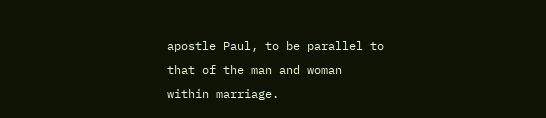apostle Paul, to be parallel to that of the man and woman within marriage.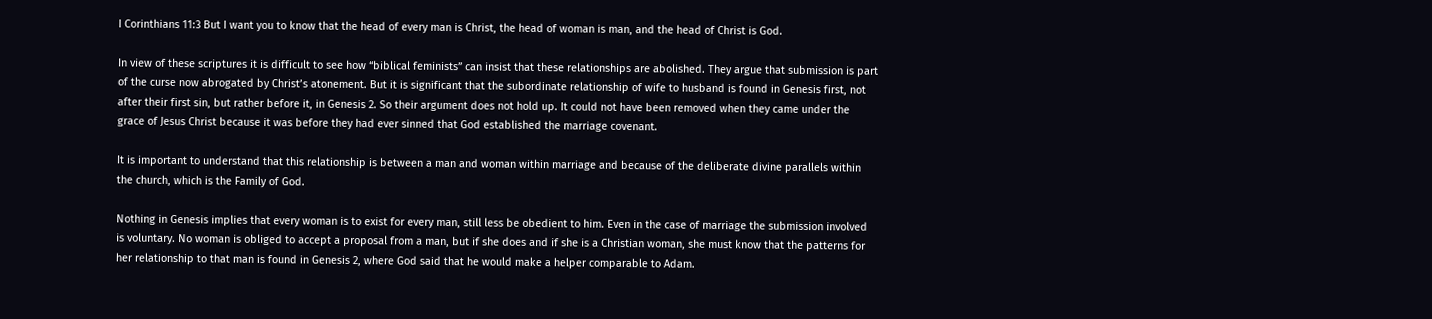I Corinthians 11:3 But I want you to know that the head of every man is Christ, the head of woman is man, and the head of Christ is God.

In view of these scriptures it is difficult to see how “biblical feminists” can insist that these relationships are abolished. They argue that submission is part of the curse now abrogated by Christ’s atonement. But it is significant that the subordinate relationship of wife to husband is found in Genesis first, not after their first sin, but rather before it, in Genesis 2. So their argument does not hold up. It could not have been removed when they came under the grace of Jesus Christ because it was before they had ever sinned that God established the marriage covenant.

It is important to understand that this relationship is between a man and woman within marriage and because of the deliberate divine parallels within the church, which is the Family of God.

Nothing in Genesis implies that every woman is to exist for every man, still less be obedient to him. Even in the case of marriage the submission involved is voluntary. No woman is obliged to accept a proposal from a man, but if she does and if she is a Christian woman, she must know that the patterns for her relationship to that man is found in Genesis 2, where God said that he would make a helper comparable to Adam.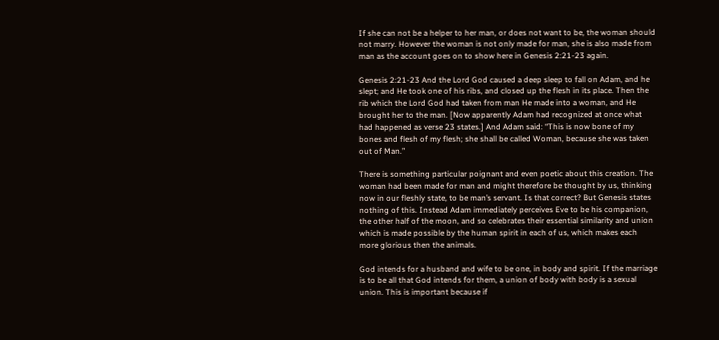If she can not be a helper to her man, or does not want to be, the woman should not marry. However the woman is not only made for man, she is also made from man as the account goes on to show here in Genesis 2:21-23 again.

Genesis 2:21-23 And the Lord God caused a deep sleep to fall on Adam, and he slept; and He took one of his ribs, and closed up the flesh in its place. Then the rib which the Lord God had taken from man He made into a woman, and He brought her to the man. [Now apparently Adam had recognized at once what had happened as verse 23 states.] And Adam said: “This is now bone of my bones and flesh of my flesh; she shall be called Woman, because she was taken out of Man.”

There is something particular poignant and even poetic about this creation. The woman had been made for man and might therefore be thought by us, thinking now in our fleshly state, to be man’s servant. Is that correct? But Genesis states nothing of this. Instead Adam immediately perceives Eve to be his companion, the other half of the moon, and so celebrates their essential similarity and union which is made possible by the human spirit in each of us, which makes each more glorious then the animals.

God intends for a husband and wife to be one, in body and spirit. If the marriage is to be all that God intends for them, a union of body with body is a sexual union. This is important because if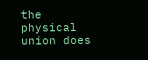the physical union does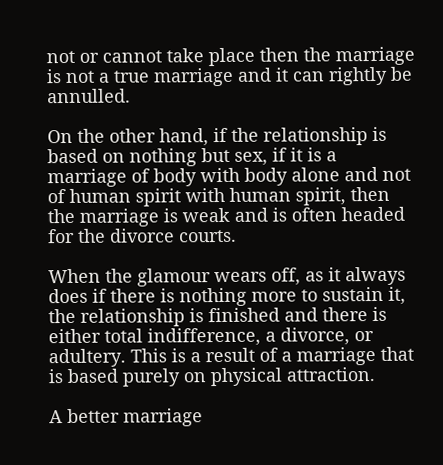not or cannot take place then the marriage is not a true marriage and it can rightly be annulled.

On the other hand, if the relationship is based on nothing but sex, if it is a marriage of body with body alone and not of human spirit with human spirit, then the marriage is weak and is often headed for the divorce courts.

When the glamour wears off, as it always does if there is nothing more to sustain it, the relationship is finished and there is either total indifference, a divorce, or adultery. This is a result of a marriage that is based purely on physical attraction.

A better marriage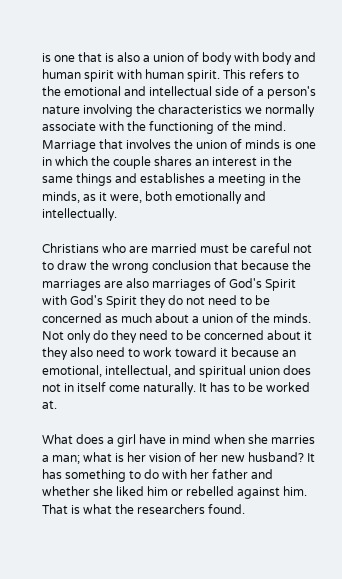is one that is also a union of body with body and human spirit with human spirit. This refers to the emotional and intellectual side of a person's nature involving the characteristics we normally associate with the functioning of the mind. Marriage that involves the union of minds is one in which the couple shares an interest in the same things and establishes a meeting in the minds, as it were, both emotionally and intellectually.

Christians who are married must be careful not to draw the wrong conclusion that because the marriages are also marriages of God's Spirit with God's Spirit they do not need to be concerned as much about a union of the minds. Not only do they need to be concerned about it they also need to work toward it because an emotional, intellectual, and spiritual union does not in itself come naturally. It has to be worked at.

What does a girl have in mind when she marries a man; what is her vision of her new husband? It has something to do with her father and whether she liked him or rebelled against him. That is what the researchers found.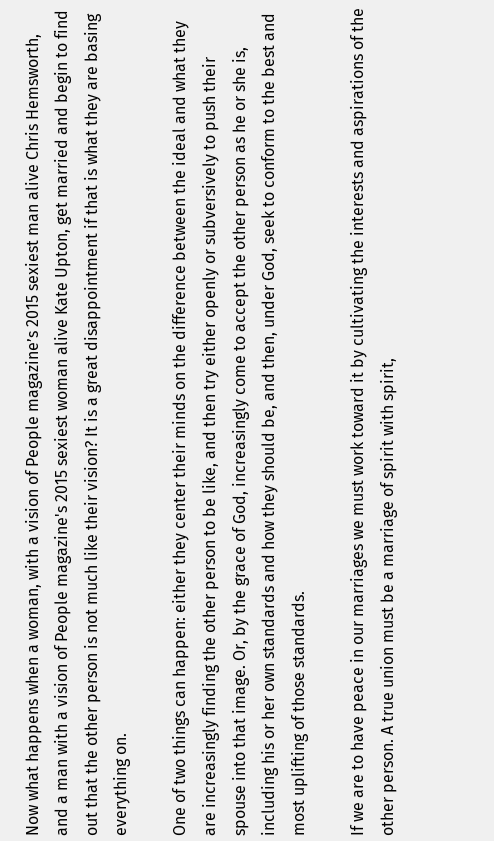Now what happens when a woman, with a vision of People magazine’s 2015 sexiest man alive Chris Hemsworth, and a man with a vision of People magazine's 2015 sexiest woman alive Kate Upton, get married and begin to find out that the other person is not much like their vision? It is a great disappointment if that is what they are basing everything on.

One of two things can happen: either they center their minds on the difference between the ideal and what they are increasingly finding the other person to be like, and then try either openly or subversively to push their spouse into that image. Or, by the grace of God, increasingly come to accept the other person as he or she is, including his or her own standards and how they should be, and then, under God, seek to conform to the best and most uplifting of those standards.

If we are to have peace in our marriages we must work toward it by cultivating the interests and aspirations of the other person. A true union must be a marriage of spirit with spirit,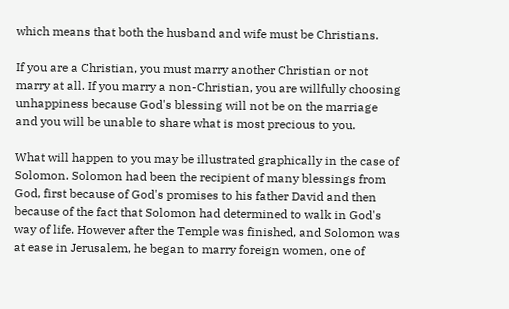which means that both the husband and wife must be Christians.

If you are a Christian, you must marry another Christian or not marry at all. If you marry a non-Christian, you are willfully choosing unhappiness because God's blessing will not be on the marriage and you will be unable to share what is most precious to you.

What will happen to you may be illustrated graphically in the case of Solomon. Solomon had been the recipient of many blessings from God, first because of God's promises to his father David and then because of the fact that Solomon had determined to walk in God's way of life. However after the Temple was finished, and Solomon was at ease in Jerusalem, he began to marry foreign women, one of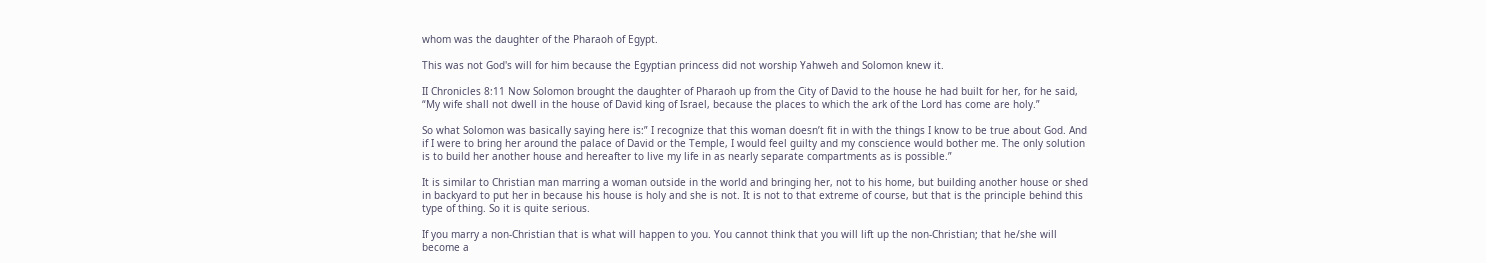whom was the daughter of the Pharaoh of Egypt.

This was not God's will for him because the Egyptian princess did not worship Yahweh and Solomon knew it.

II Chronicles 8:11 Now Solomon brought the daughter of Pharaoh up from the City of David to the house he had built for her, for he said, “My wife shall not dwell in the house of David king of Israel, because the places to which the ark of the Lord has come are holy.”

So what Solomon was basically saying here is:” I recognize that this woman doesn’t fit in with the things I know to be true about God. And if I were to bring her around the palace of David or the Temple, I would feel guilty and my conscience would bother me. The only solution is to build her another house and hereafter to live my life in as nearly separate compartments as is possible.”

It is similar to Christian man marring a woman outside in the world and bringing her, not to his home, but building another house or shed in backyard to put her in because his house is holy and she is not. It is not to that extreme of course, but that is the principle behind this type of thing. So it is quite serious.

If you marry a non-Christian that is what will happen to you. You cannot think that you will lift up the non-Christian; that he/she will become a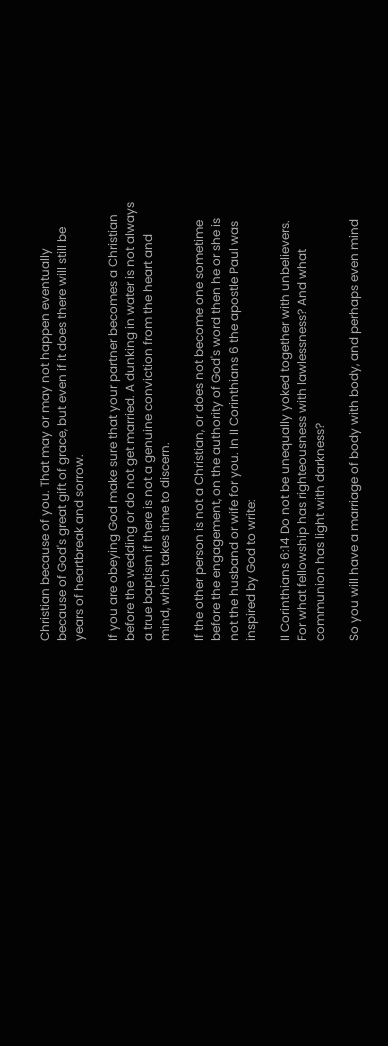Christian because of you. That may or may not happen eventually because of God's great gift of grace, but even if it does there will still be years of heartbreak and sorrow.

If you are obeying God make sure that your partner becomes a Christian before the wedding or do not get married. A dunking in water is not always a true baptism if there is not a genuine conviction from the heart and mind, which takes time to discern.

If the other person is not a Christian, or does not become one sometime before the engagement, on the authority of God's word then he or she is not the husband or wife for you. In II Corinthians 6 the apostle Paul was inspired by God to write:

II Corinthians 6:14 Do not be unequally yoked together with unbelievers. For what fellowship has righteousness with lawlessness? And what communion has light with darkness?

So you will have a marriage of body with body, and perhaps even mind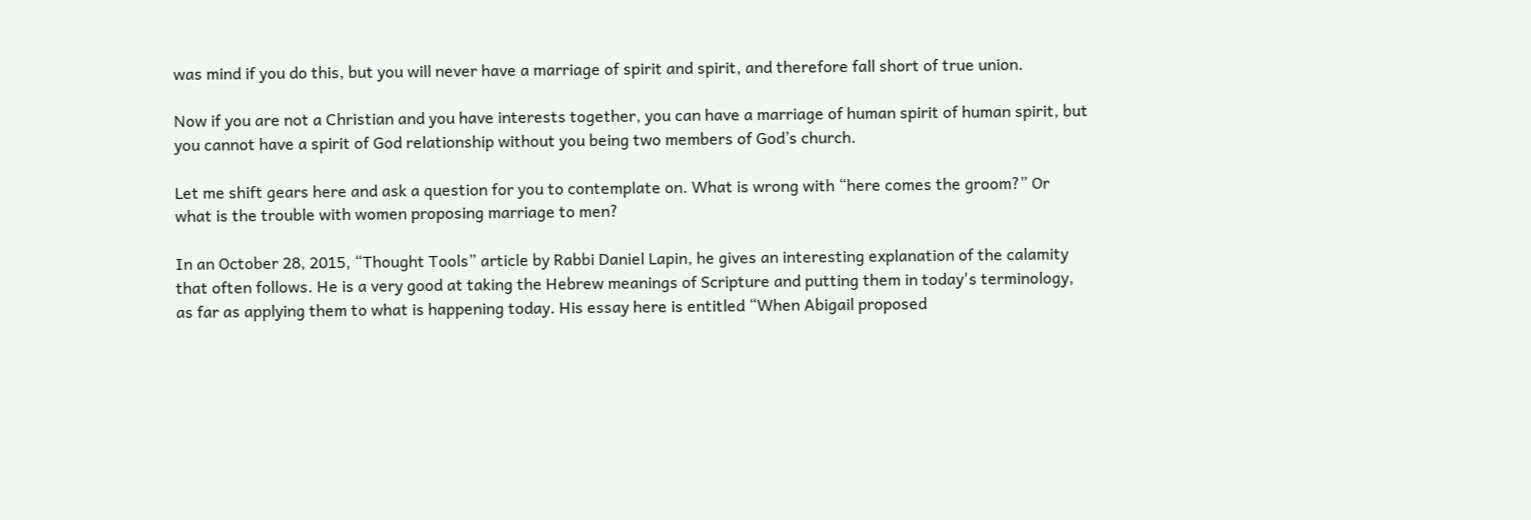was mind if you do this, but you will never have a marriage of spirit and spirit, and therefore fall short of true union.

Now if you are not a Christian and you have interests together, you can have a marriage of human spirit of human spirit, but you cannot have a spirit of God relationship without you being two members of God’s church.

Let me shift gears here and ask a question for you to contemplate on. What is wrong with “here comes the groom?” Or what is the trouble with women proposing marriage to men?

In an October 28, 2015, “Thought Tools” article by Rabbi Daniel Lapin, he gives an interesting explanation of the calamity that often follows. He is a very good at taking the Hebrew meanings of Scripture and putting them in today's terminology, as far as applying them to what is happening today. His essay here is entitled “When Abigail proposed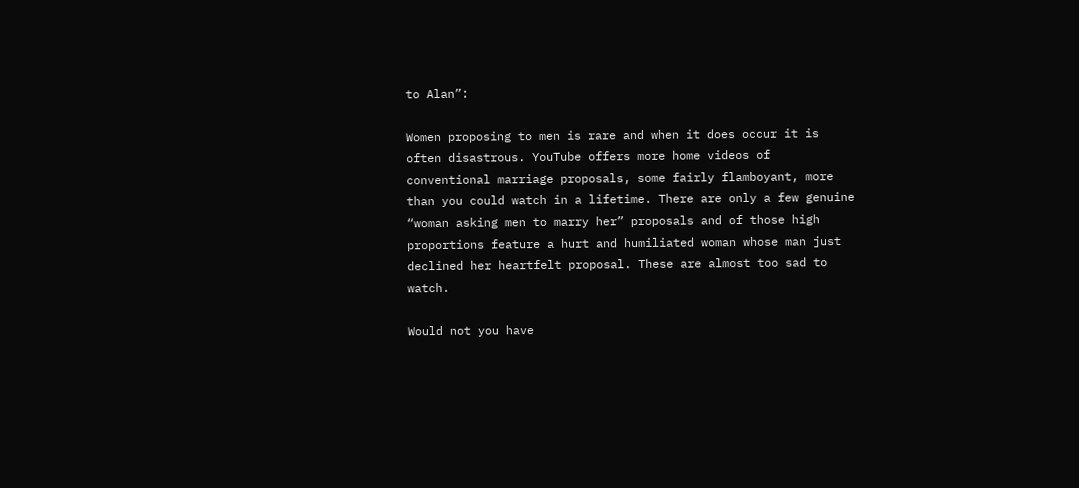to Alan”:

Women proposing to men is rare and when it does occur it is often disastrous. YouTube offers more home videos of conventional marriage proposals, some fairly flamboyant, more than you could watch in a lifetime. There are only a few genuine “woman asking men to marry her” proposals and of those high proportions feature a hurt and humiliated woman whose man just declined her heartfelt proposal. These are almost too sad to watch.

Would not you have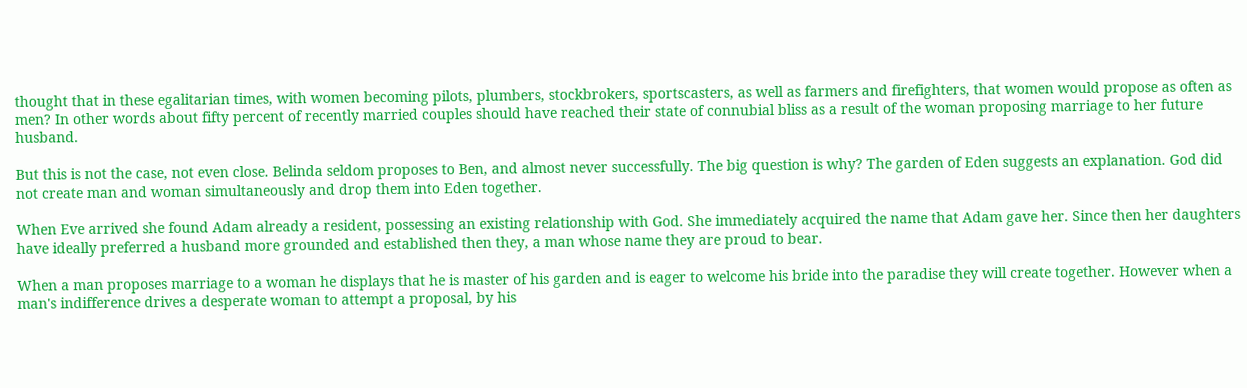thought that in these egalitarian times, with women becoming pilots, plumbers, stockbrokers, sportscasters, as well as farmers and firefighters, that women would propose as often as men? In other words about fifty percent of recently married couples should have reached their state of connubial bliss as a result of the woman proposing marriage to her future husband.

But this is not the case, not even close. Belinda seldom proposes to Ben, and almost never successfully. The big question is why? The garden of Eden suggests an explanation. God did not create man and woman simultaneously and drop them into Eden together.

When Eve arrived she found Adam already a resident, possessing an existing relationship with God. She immediately acquired the name that Adam gave her. Since then her daughters have ideally preferred a husband more grounded and established then they, a man whose name they are proud to bear.

When a man proposes marriage to a woman he displays that he is master of his garden and is eager to welcome his bride into the paradise they will create together. However when a man's indifference drives a desperate woman to attempt a proposal, by his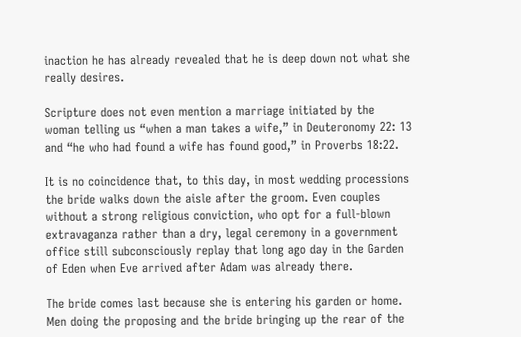inaction he has already revealed that he is deep down not what she really desires.

Scripture does not even mention a marriage initiated by the woman telling us “when a man takes a wife,” in Deuteronomy 22: 13 and “he who had found a wife has found good,” in Proverbs 18:22.

It is no coincidence that, to this day, in most wedding processions the bride walks down the aisle after the groom. Even couples without a strong religious conviction, who opt for a full-blown extravaganza rather than a dry, legal ceremony in a government office still subconsciously replay that long ago day in the Garden of Eden when Eve arrived after Adam was already there.

The bride comes last because she is entering his garden or home. Men doing the proposing and the bride bringing up the rear of the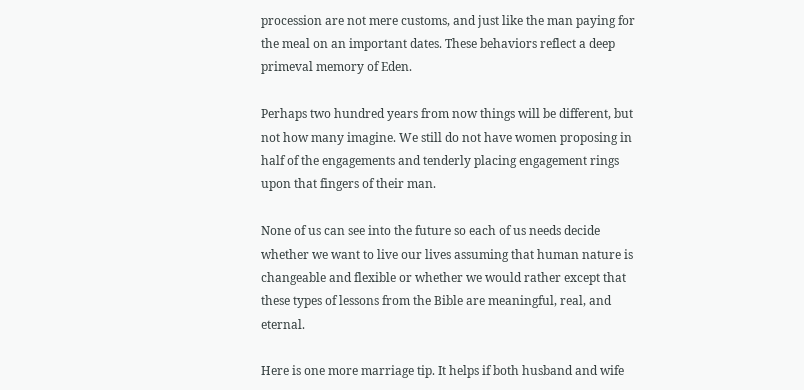procession are not mere customs, and just like the man paying for the meal on an important dates. These behaviors reflect a deep primeval memory of Eden.

Perhaps two hundred years from now things will be different, but not how many imagine. We still do not have women proposing in half of the engagements and tenderly placing engagement rings upon that fingers of their man.

None of us can see into the future so each of us needs decide whether we want to live our lives assuming that human nature is changeable and flexible or whether we would rather except that these types of lessons from the Bible are meaningful, real, and eternal.

Here is one more marriage tip. It helps if both husband and wife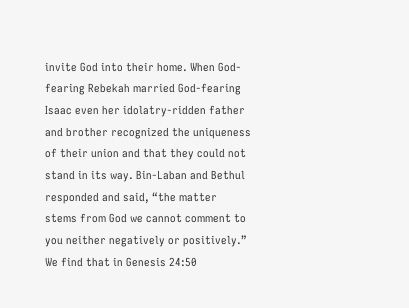invite God into their home. When God-fearing Rebekah married God-fearing Isaac even her idolatry-ridden father and brother recognized the uniqueness of their union and that they could not stand in its way. Bin-Laban and Bethul responded and said, “the matter stems from God we cannot comment to you neither negatively or positively.” We find that in Genesis 24:50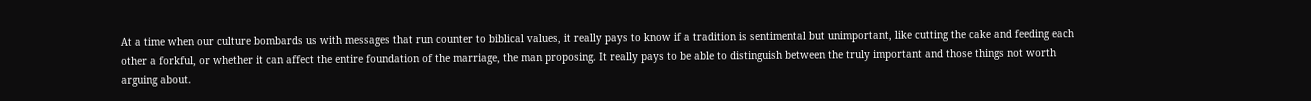At a time when our culture bombards us with messages that run counter to biblical values, it really pays to know if a tradition is sentimental but unimportant, like cutting the cake and feeding each other a forkful, or whether it can affect the entire foundation of the marriage, the man proposing. It really pays to be able to distinguish between the truly important and those things not worth arguing about.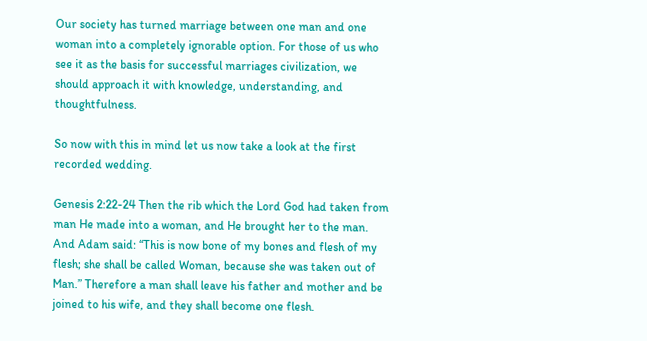Our society has turned marriage between one man and one woman into a completely ignorable option. For those of us who see it as the basis for successful marriages civilization, we should approach it with knowledge, understanding, and thoughtfulness.

So now with this in mind let us now take a look at the first recorded wedding.

Genesis 2:22-24 Then the rib which the Lord God had taken from man He made into a woman, and He brought her to the man. And Adam said: “This is now bone of my bones and flesh of my flesh; she shall be called Woman, because she was taken out of Man.” Therefore a man shall leave his father and mother and be joined to his wife, and they shall become one flesh.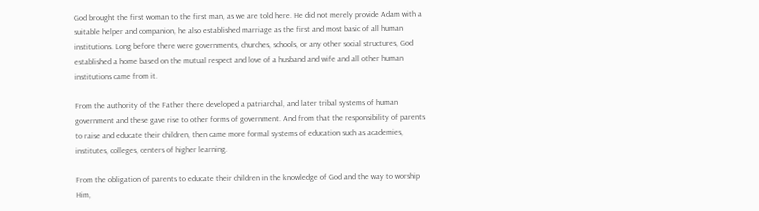God brought the first woman to the first man, as we are told here. He did not merely provide Adam with a suitable helper and companion, he also established marriage as the first and most basic of all human institutions. Long before there were governments, churches, schools, or any other social structures, God established a home based on the mutual respect and love of a husband and wife and all other human institutions came from it.

From the authority of the Father there developed a patriarchal, and later tribal systems of human government and these gave rise to other forms of government. And from that the responsibility of parents to raise and educate their children, then came more formal systems of education such as academies, institutes, colleges, centers of higher learning.

From the obligation of parents to educate their children in the knowledge of God and the way to worship Him,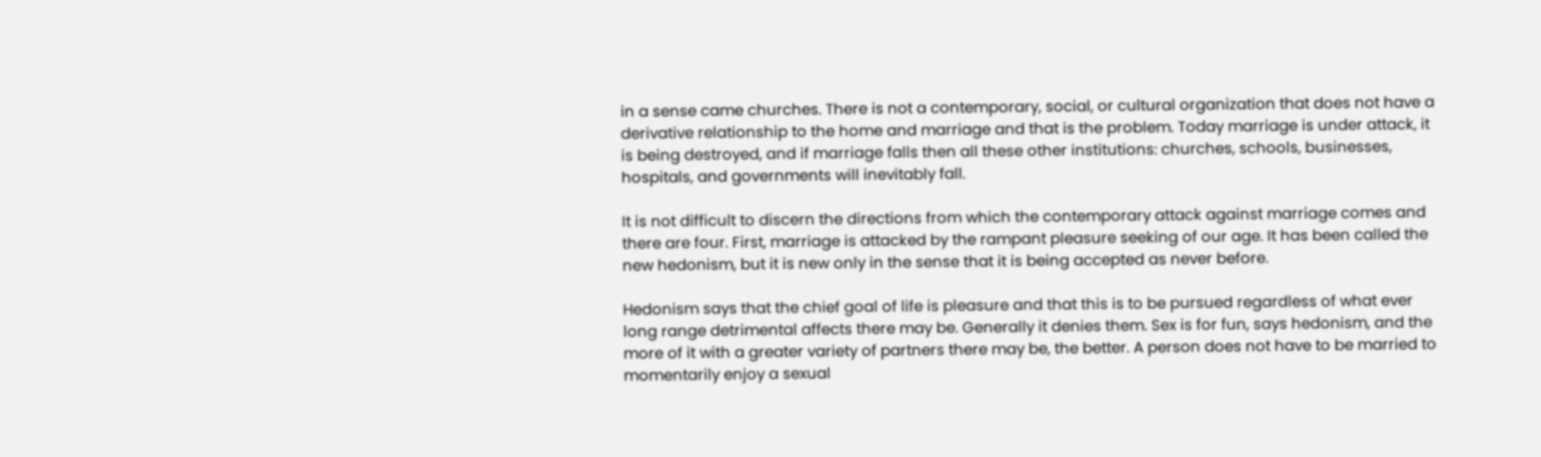in a sense came churches. There is not a contemporary, social, or cultural organization that does not have a derivative relationship to the home and marriage and that is the problem. Today marriage is under attack, it is being destroyed, and if marriage falls then all these other institutions: churches, schools, businesses, hospitals, and governments will inevitably fall.

It is not difficult to discern the directions from which the contemporary attack against marriage comes and there are four. First, marriage is attacked by the rampant pleasure seeking of our age. It has been called the new hedonism, but it is new only in the sense that it is being accepted as never before.

Hedonism says that the chief goal of life is pleasure and that this is to be pursued regardless of what ever long range detrimental affects there may be. Generally it denies them. Sex is for fun, says hedonism, and the more of it with a greater variety of partners there may be, the better. A person does not have to be married to momentarily enjoy a sexual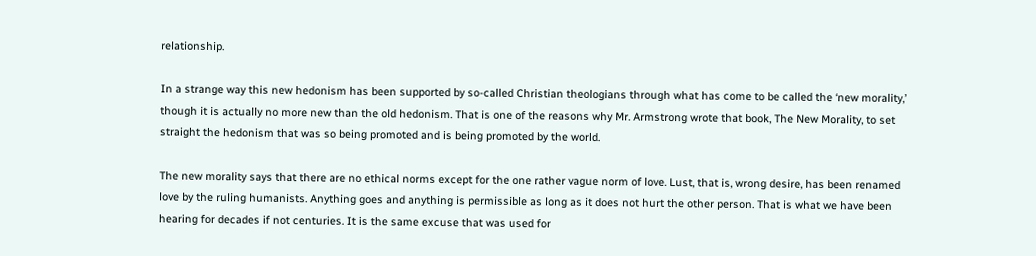relationship.

In a strange way this new hedonism has been supported by so-called Christian theologians through what has come to be called the ‘new morality,’ though it is actually no more new than the old hedonism. That is one of the reasons why Mr. Armstrong wrote that book, The New Morality, to set straight the hedonism that was so being promoted and is being promoted by the world.

The new morality says that there are no ethical norms except for the one rather vague norm of love. Lust, that is, wrong desire, has been renamed love by the ruling humanists. Anything goes and anything is permissible as long as it does not hurt the other person. That is what we have been hearing for decades if not centuries. It is the same excuse that was used for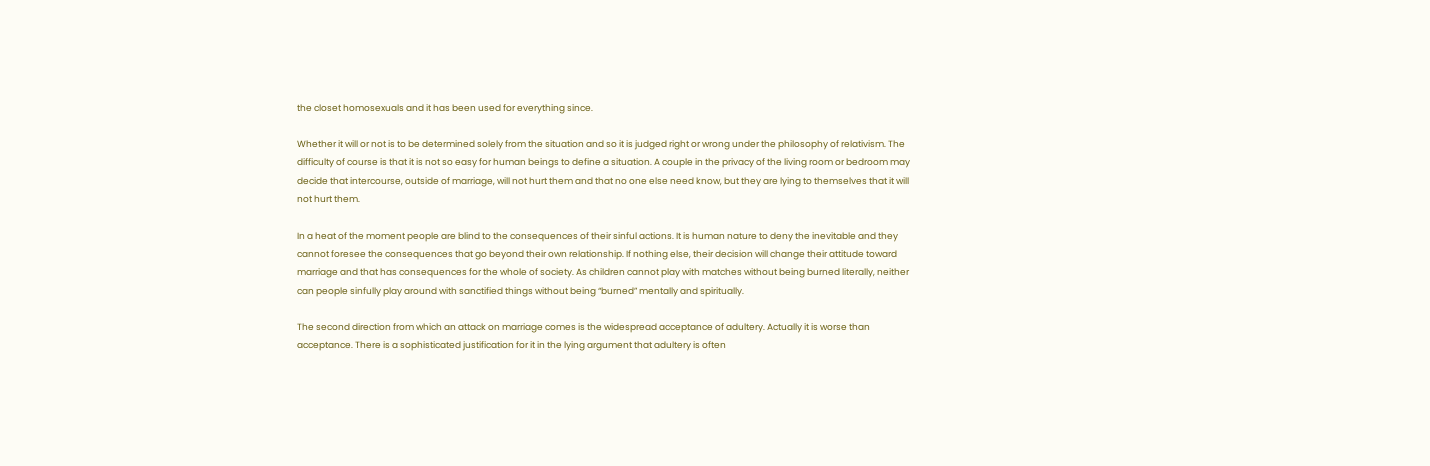the closet homosexuals and it has been used for everything since.

Whether it will or not is to be determined solely from the situation and so it is judged right or wrong under the philosophy of relativism. The difficulty of course is that it is not so easy for human beings to define a situation. A couple in the privacy of the living room or bedroom may decide that intercourse, outside of marriage, will not hurt them and that no one else need know, but they are lying to themselves that it will not hurt them.

In a heat of the moment people are blind to the consequences of their sinful actions. It is human nature to deny the inevitable and they cannot foresee the consequences that go beyond their own relationship. If nothing else, their decision will change their attitude toward marriage and that has consequences for the whole of society. As children cannot play with matches without being burned literally, neither can people sinfully play around with sanctified things without being “burned” mentally and spiritually.

The second direction from which an attack on marriage comes is the widespread acceptance of adultery. Actually it is worse than acceptance. There is a sophisticated justification for it in the lying argument that adultery is often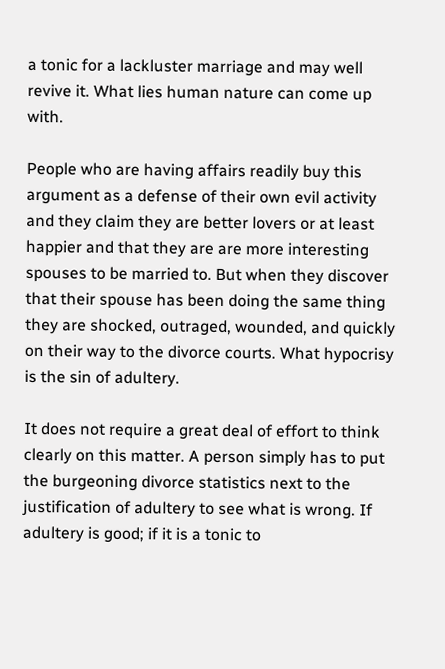a tonic for a lackluster marriage and may well revive it. What lies human nature can come up with.

People who are having affairs readily buy this argument as a defense of their own evil activity and they claim they are better lovers or at least happier and that they are are more interesting spouses to be married to. But when they discover that their spouse has been doing the same thing they are shocked, outraged, wounded, and quickly on their way to the divorce courts. What hypocrisy is the sin of adultery.

It does not require a great deal of effort to think clearly on this matter. A person simply has to put the burgeoning divorce statistics next to the justification of adultery to see what is wrong. If adultery is good; if it is a tonic to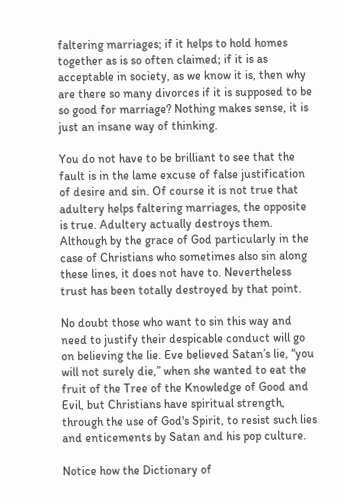faltering marriages; if it helps to hold homes together as is so often claimed; if it is as acceptable in society, as we know it is, then why are there so many divorces if it is supposed to be so good for marriage? Nothing makes sense, it is just an insane way of thinking.

You do not have to be brilliant to see that the fault is in the lame excuse of false justification of desire and sin. Of course it is not true that adultery helps faltering marriages, the opposite is true. Adultery actually destroys them. Although by the grace of God particularly in the case of Christians who sometimes also sin along these lines, it does not have to. Nevertheless trust has been totally destroyed by that point.

No doubt those who want to sin this way and need to justify their despicable conduct will go on believing the lie. Eve believed Satan’s lie, “you will not surely die,” when she wanted to eat the fruit of the Tree of the Knowledge of Good and Evil, but Christians have spiritual strength, through the use of God's Spirit, to resist such lies and enticements by Satan and his pop culture.

Notice how the Dictionary of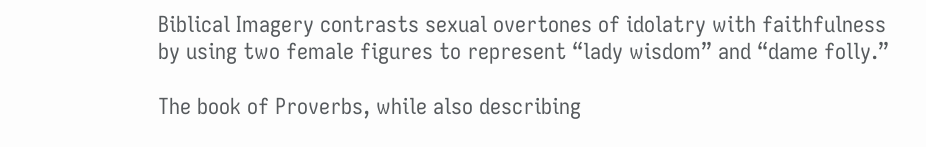Biblical Imagery contrasts sexual overtones of idolatry with faithfulness by using two female figures to represent “lady wisdom” and “dame folly.”

The book of Proverbs, while also describing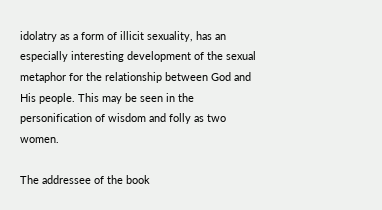idolatry as a form of illicit sexuality, has an especially interesting development of the sexual metaphor for the relationship between God and His people. This may be seen in the personification of wisdom and folly as two women.

The addressee of the book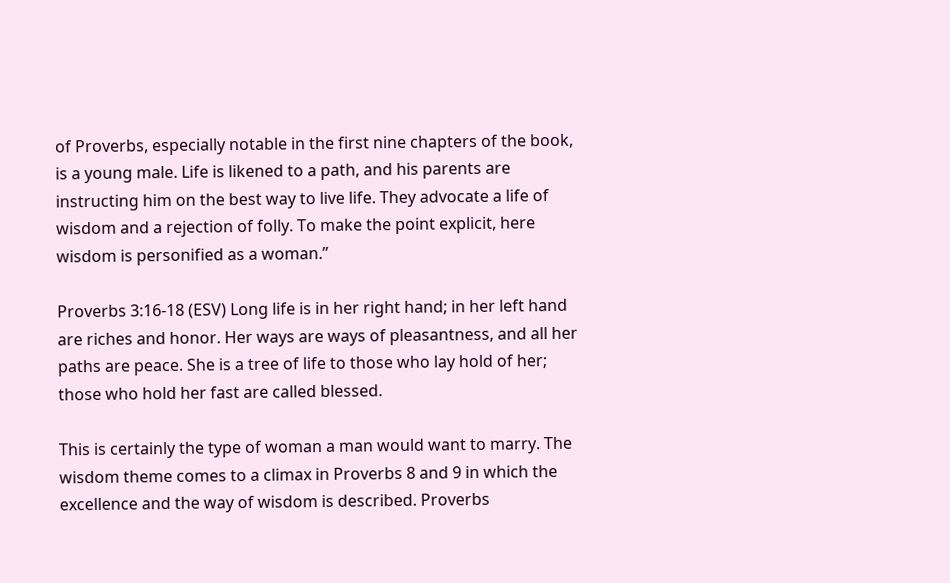of Proverbs, especially notable in the first nine chapters of the book, is a young male. Life is likened to a path, and his parents are instructing him on the best way to live life. They advocate a life of wisdom and a rejection of folly. To make the point explicit, here wisdom is personified as a woman.”

Proverbs 3:16-18 (ESV) Long life is in her right hand; in her left hand are riches and honor. Her ways are ways of pleasantness, and all her paths are peace. She is a tree of life to those who lay hold of her; those who hold her fast are called blessed.

This is certainly the type of woman a man would want to marry. The wisdom theme comes to a climax in Proverbs 8 and 9 in which the excellence and the way of wisdom is described. Proverbs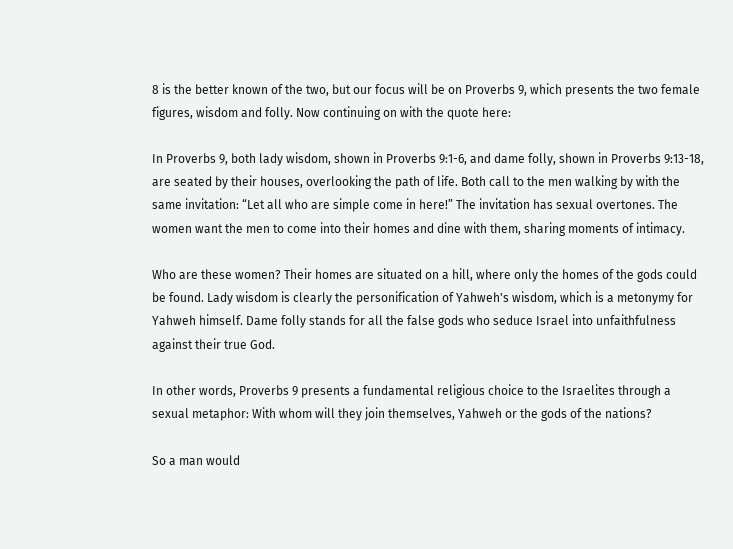8 is the better known of the two, but our focus will be on Proverbs 9, which presents the two female figures, wisdom and folly. Now continuing on with the quote here:

In Proverbs 9, both lady wisdom, shown in Proverbs 9:1-6, and dame folly, shown in Proverbs 9:13-18, are seated by their houses, overlooking the path of life. Both call to the men walking by with the same invitation: “Let all who are simple come in here!” The invitation has sexual overtones. The women want the men to come into their homes and dine with them, sharing moments of intimacy.

Who are these women? Their homes are situated on a hill, where only the homes of the gods could be found. Lady wisdom is clearly the personification of Yahweh's wisdom, which is a metonymy for Yahweh himself. Dame folly stands for all the false gods who seduce Israel into unfaithfulness against their true God.

In other words, Proverbs 9 presents a fundamental religious choice to the Israelites through a sexual metaphor: With whom will they join themselves, Yahweh or the gods of the nations?

So a man would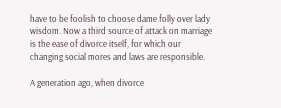have to be foolish to choose dame folly over lady wisdom. Now a third source of attack on marriage is the ease of divorce itself, for which our changing social mores and laws are responsible.

A generation ago, when divorce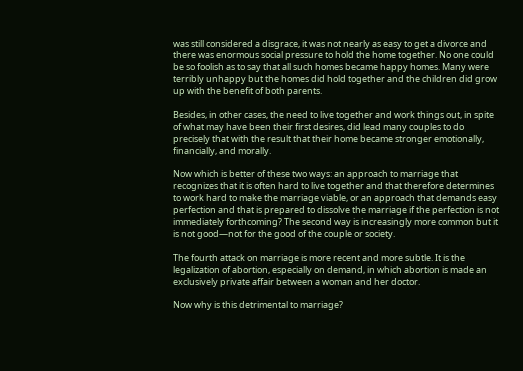was still considered a disgrace, it was not nearly as easy to get a divorce and there was enormous social pressure to hold the home together. No one could be so foolish as to say that all such homes became happy homes. Many were terribly unhappy but the homes did hold together and the children did grow up with the benefit of both parents.

Besides, in other cases, the need to live together and work things out, in spite of what may have been their first desires, did lead many couples to do precisely that with the result that their home became stronger emotionally, financially, and morally.

Now which is better of these two ways: an approach to marriage that recognizes that it is often hard to live together and that therefore determines to work hard to make the marriage viable, or an approach that demands easy perfection and that is prepared to dissolve the marriage if the perfection is not immediately forthcoming? The second way is increasingly more common but it is not good—not for the good of the couple or society.

The fourth attack on marriage is more recent and more subtle. It is the legalization of abortion, especially on demand, in which abortion is made an exclusively private affair between a woman and her doctor.

Now why is this detrimental to marriage?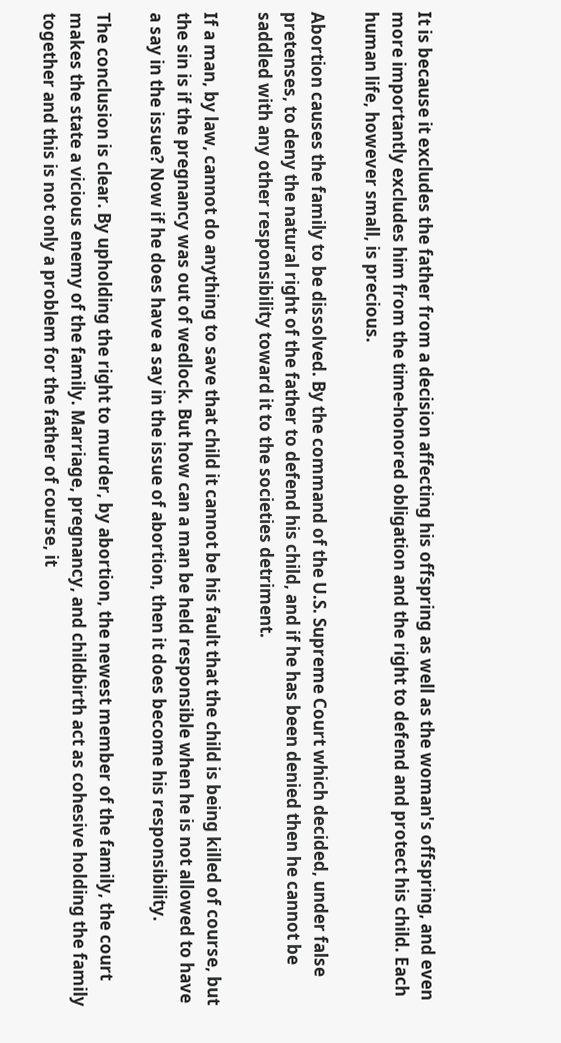It is because it excludes the father from a decision affecting his offspring as well as the woman's offspring, and even more importantly excludes him from the time-honored obligation and the right to defend and protect his child. Each human life, however small, is precious.

Abortion causes the family to be dissolved. By the command of the U.S. Supreme Court which decided, under false pretenses, to deny the natural right of the father to defend his child, and if he has been denied then he cannot be saddled with any other responsibility toward it to the societies detriment.

If a man, by law, cannot do anything to save that child it cannot be his fault that the child is being killed of course, but the sin is if the pregnancy was out of wedlock. But how can a man be held responsible when he is not allowed to have a say in the issue? Now if he does have a say in the issue of abortion, then it does become his responsibility.

The conclusion is clear. By upholding the right to murder, by abortion, the newest member of the family, the court makes the state a vicious enemy of the family. Marriage, pregnancy, and childbirth act as cohesive holding the family together and this is not only a problem for the father of course, it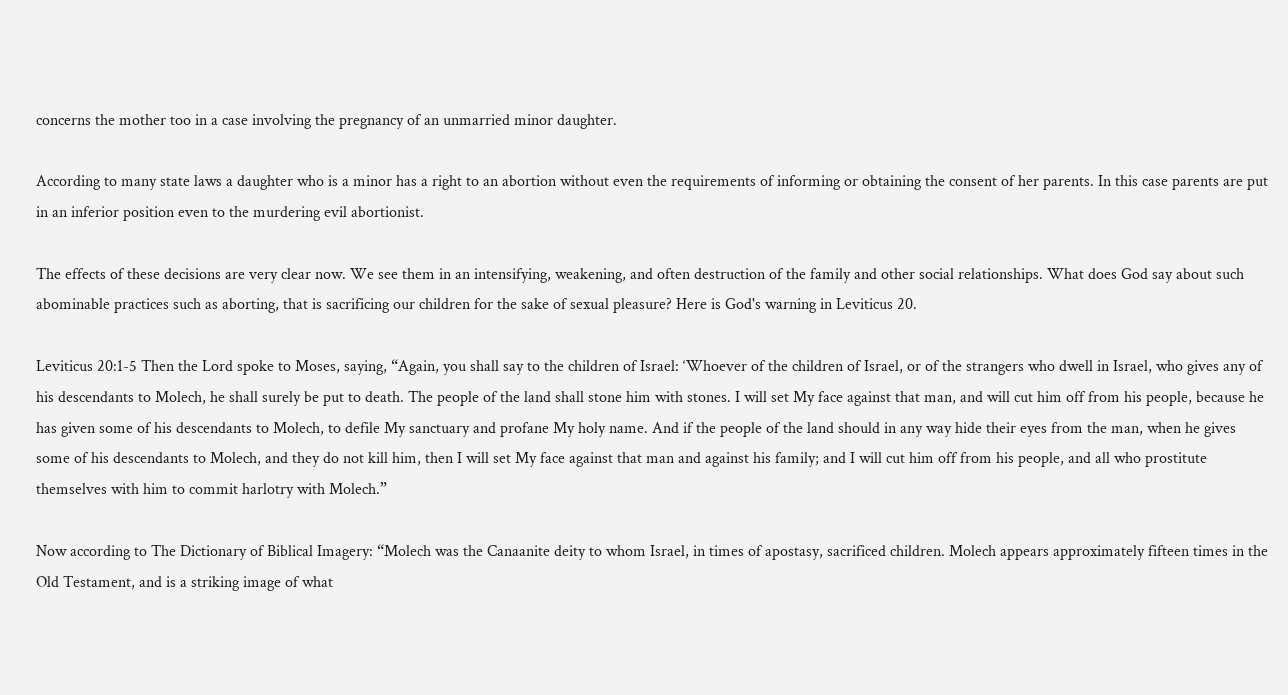concerns the mother too in a case involving the pregnancy of an unmarried minor daughter.

According to many state laws a daughter who is a minor has a right to an abortion without even the requirements of informing or obtaining the consent of her parents. In this case parents are put in an inferior position even to the murdering evil abortionist.

The effects of these decisions are very clear now. We see them in an intensifying, weakening, and often destruction of the family and other social relationships. What does God say about such abominable practices such as aborting, that is sacrificing our children for the sake of sexual pleasure? Here is God's warning in Leviticus 20.

Leviticus 20:1-5 Then the Lord spoke to Moses, saying, “Again, you shall say to the children of Israel: ‘Whoever of the children of Israel, or of the strangers who dwell in Israel, who gives any of his descendants to Molech, he shall surely be put to death. The people of the land shall stone him with stones. I will set My face against that man, and will cut him off from his people, because he has given some of his descendants to Molech, to defile My sanctuary and profane My holy name. And if the people of the land should in any way hide their eyes from the man, when he gives some of his descendants to Molech, and they do not kill him, then I will set My face against that man and against his family; and I will cut him off from his people, and all who prostitute themselves with him to commit harlotry with Molech.”

Now according to The Dictionary of Biblical Imagery: “Molech was the Canaanite deity to whom Israel, in times of apostasy, sacrificed children. Molech appears approximately fifteen times in the Old Testament, and is a striking image of what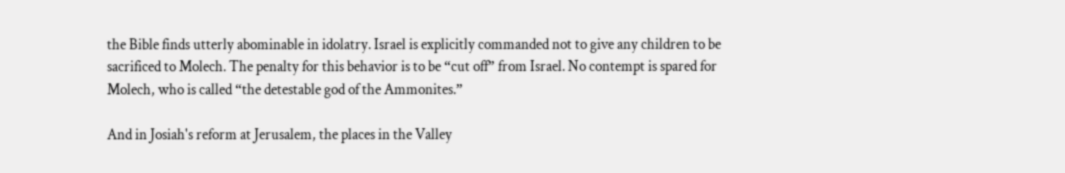the Bible finds utterly abominable in idolatry. Israel is explicitly commanded not to give any children to be sacrificed to Molech. The penalty for this behavior is to be “cut off” from Israel. No contempt is spared for Molech, who is called “the detestable god of the Ammonites.”

And in Josiah's reform at Jerusalem, the places in the Valley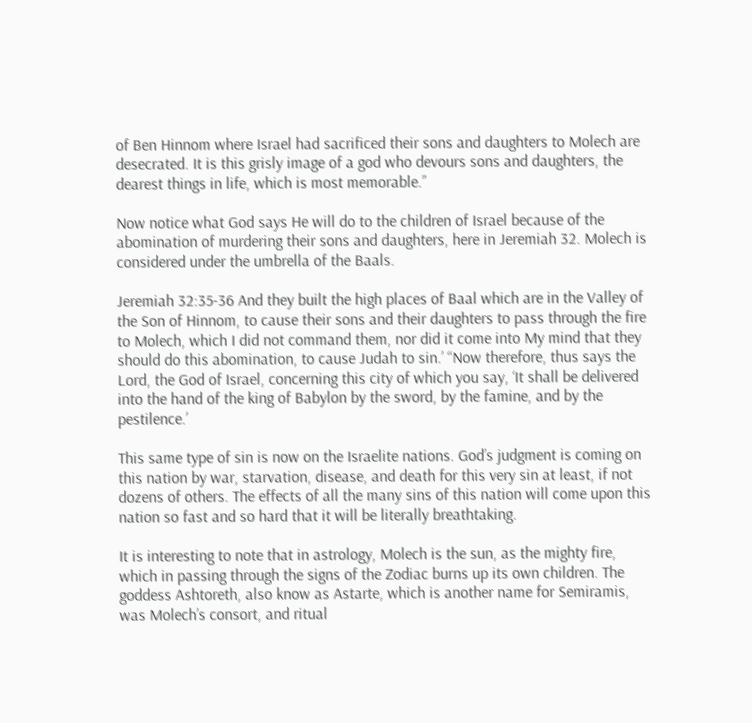of Ben Hinnom where Israel had sacrificed their sons and daughters to Molech are desecrated. It is this grisly image of a god who devours sons and daughters, the dearest things in life, which is most memorable.”

Now notice what God says He will do to the children of Israel because of the abomination of murdering their sons and daughters, here in Jeremiah 32. Molech is considered under the umbrella of the Baals.

Jeremiah 32:35-36 And they built the high places of Baal which are in the Valley of the Son of Hinnom, to cause their sons and their daughters to pass through the fire to Molech, which I did not command them, nor did it come into My mind that they should do this abomination, to cause Judah to sin.’ “Now therefore, thus says the Lord, the God of Israel, concerning this city of which you say, ‘It shall be delivered into the hand of the king of Babylon by the sword, by the famine, and by the pestilence.’

This same type of sin is now on the Israelite nations. God’s judgment is coming on this nation by war, starvation, disease, and death for this very sin at least, if not dozens of others. The effects of all the many sins of this nation will come upon this nation so fast and so hard that it will be literally breathtaking.

It is interesting to note that in astrology, Molech is the sun, as the mighty fire, which in passing through the signs of the Zodiac burns up its own children. The goddess Ashtoreth, also know as Astarte, which is another name for Semiramis, was Molech’s consort, and ritual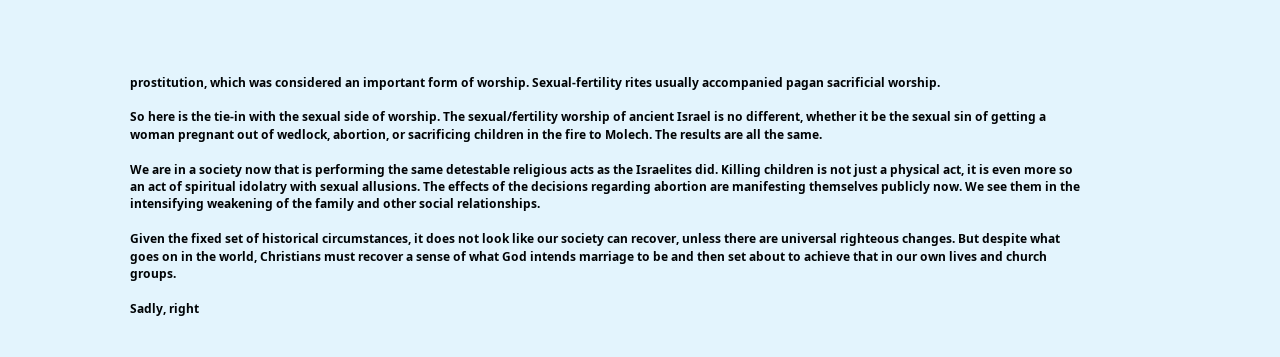prostitution, which was considered an important form of worship. Sexual-fertility rites usually accompanied pagan sacrificial worship.

So here is the tie-in with the sexual side of worship. The sexual/fertility worship of ancient Israel is no different, whether it be the sexual sin of getting a woman pregnant out of wedlock, abortion, or sacrificing children in the fire to Molech. The results are all the same.

We are in a society now that is performing the same detestable religious acts as the Israelites did. Killing children is not just a physical act, it is even more so an act of spiritual idolatry with sexual allusions. The effects of the decisions regarding abortion are manifesting themselves publicly now. We see them in the intensifying weakening of the family and other social relationships.

Given the fixed set of historical circumstances, it does not look like our society can recover, unless there are universal righteous changes. But despite what goes on in the world, Christians must recover a sense of what God intends marriage to be and then set about to achieve that in our own lives and church groups.

Sadly, right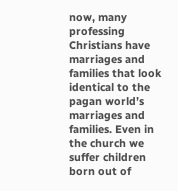now, many professing Christians have marriages and families that look identical to the pagan world’s marriages and families. Even in the church we suffer children born out of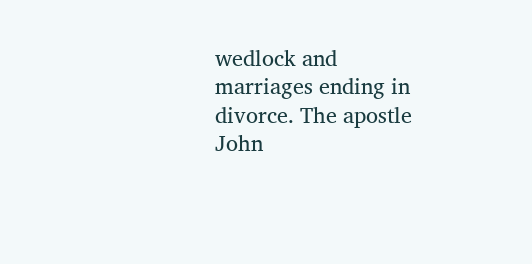wedlock and marriages ending in divorce. The apostle John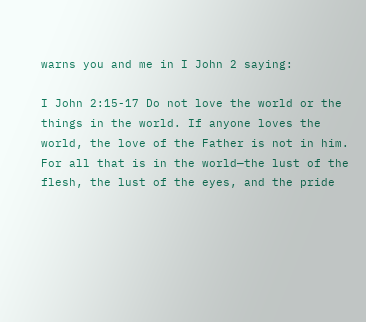warns you and me in I John 2 saying:

I John 2:15-17 Do not love the world or the things in the world. If anyone loves the world, the love of the Father is not in him. For all that is in the world—the lust of the flesh, the lust of the eyes, and the pride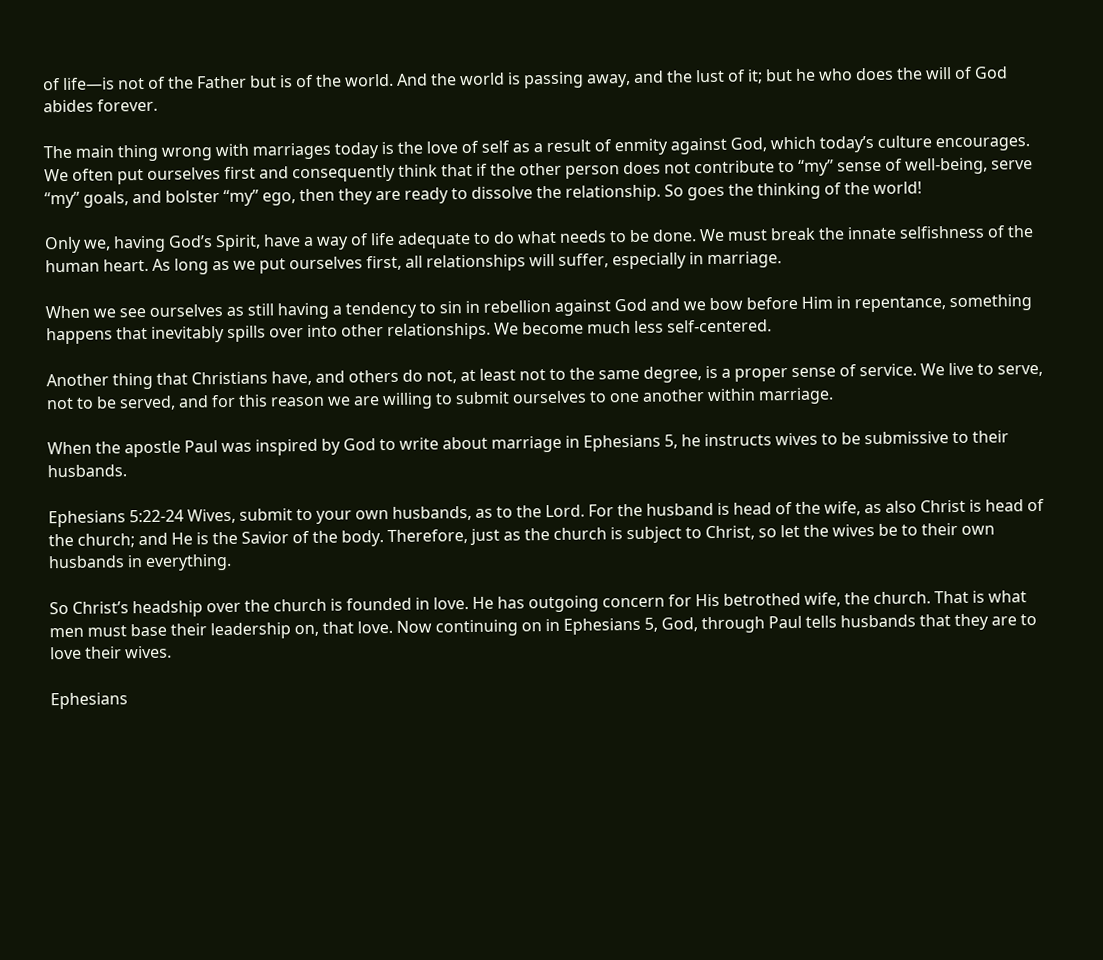of life—is not of the Father but is of the world. And the world is passing away, and the lust of it; but he who does the will of God abides forever.

The main thing wrong with marriages today is the love of self as a result of enmity against God, which today’s culture encourages. We often put ourselves first and consequently think that if the other person does not contribute to “my” sense of well-being, serve “my” goals, and bolster “my” ego, then they are ready to dissolve the relationship. So goes the thinking of the world!

Only we, having God’s Spirit, have a way of life adequate to do what needs to be done. We must break the innate selfishness of the human heart. As long as we put ourselves first, all relationships will suffer, especially in marriage.

When we see ourselves as still having a tendency to sin in rebellion against God and we bow before Him in repentance, something happens that inevitably spills over into other relationships. We become much less self-centered.

Another thing that Christians have, and others do not, at least not to the same degree, is a proper sense of service. We live to serve, not to be served, and for this reason we are willing to submit ourselves to one another within marriage.

When the apostle Paul was inspired by God to write about marriage in Ephesians 5, he instructs wives to be submissive to their husbands.

Ephesians 5:22-24 Wives, submit to your own husbands, as to the Lord. For the husband is head of the wife, as also Christ is head of the church; and He is the Savior of the body. Therefore, just as the church is subject to Christ, so let the wives be to their own husbands in everything.

So Christ’s headship over the church is founded in love. He has outgoing concern for His betrothed wife, the church. That is what men must base their leadership on, that love. Now continuing on in Ephesians 5, God, through Paul tells husbands that they are to love their wives.

Ephesians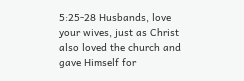5:25-28 Husbands, love your wives, just as Christ also loved the church and gave Himself for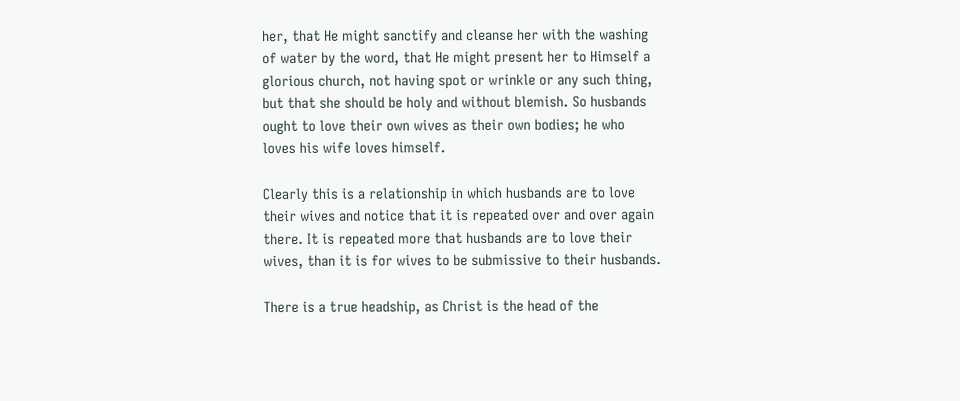her, that He might sanctify and cleanse her with the washing of water by the word, that He might present her to Himself a glorious church, not having spot or wrinkle or any such thing, but that she should be holy and without blemish. So husbands ought to love their own wives as their own bodies; he who loves his wife loves himself.

Clearly this is a relationship in which husbands are to love their wives and notice that it is repeated over and over again there. It is repeated more that husbands are to love their wives, than it is for wives to be submissive to their husbands.

There is a true headship, as Christ is the head of the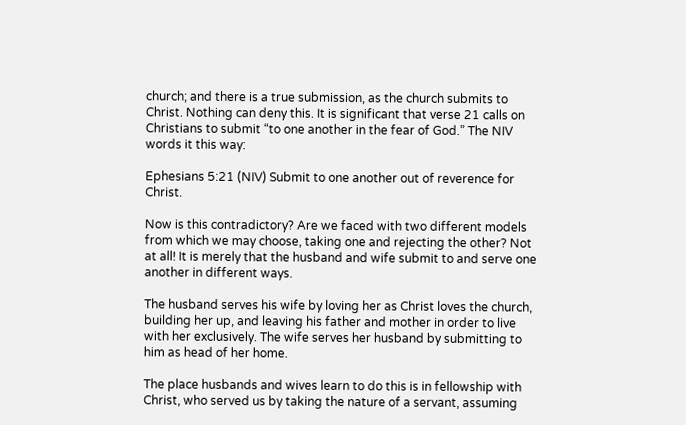church; and there is a true submission, as the church submits to Christ. Nothing can deny this. It is significant that verse 21 calls on Christians to submit “to one another in the fear of God.” The NIV words it this way:

Ephesians 5:21 (NIV) Submit to one another out of reverence for Christ.

Now is this contradictory? Are we faced with two different models from which we may choose, taking one and rejecting the other? Not at all! It is merely that the husband and wife submit to and serve one another in different ways.

The husband serves his wife by loving her as Christ loves the church, building her up, and leaving his father and mother in order to live with her exclusively. The wife serves her husband by submitting to him as head of her home.

The place husbands and wives learn to do this is in fellowship with Christ, who served us by taking the nature of a servant, assuming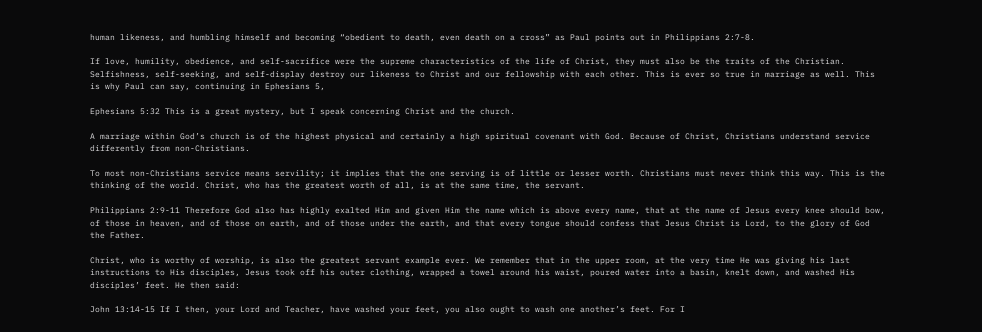human likeness, and humbling himself and becoming “obedient to death, even death on a cross” as Paul points out in Philippians 2:7-8.

If love, humility, obedience, and self-sacrifice were the supreme characteristics of the life of Christ, they must also be the traits of the Christian. Selfishness, self-seeking, and self-display destroy our likeness to Christ and our fellowship with each other. This is ever so true in marriage as well. This is why Paul can say, continuing in Ephesians 5,

Ephesians 5:32 This is a great mystery, but I speak concerning Christ and the church.

A marriage within God’s church is of the highest physical and certainly a high spiritual covenant with God. Because of Christ, Christians understand service differently from non-Christians.

To most non-Christians service means servility; it implies that the one serving is of little or lesser worth. Christians must never think this way. This is the thinking of the world. Christ, who has the greatest worth of all, is at the same time, the servant.

Philippians 2:9-11 Therefore God also has highly exalted Him and given Him the name which is above every name, that at the name of Jesus every knee should bow, of those in heaven, and of those on earth, and of those under the earth, and that every tongue should confess that Jesus Christ is Lord, to the glory of God the Father.

Christ, who is worthy of worship, is also the greatest servant example ever. We remember that in the upper room, at the very time He was giving his last instructions to His disciples, Jesus took off his outer clothing, wrapped a towel around his waist, poured water into a basin, knelt down, and washed His disciples’ feet. He then said:

John 13:14-15 If I then, your Lord and Teacher, have washed your feet, you also ought to wash one another’s feet. For I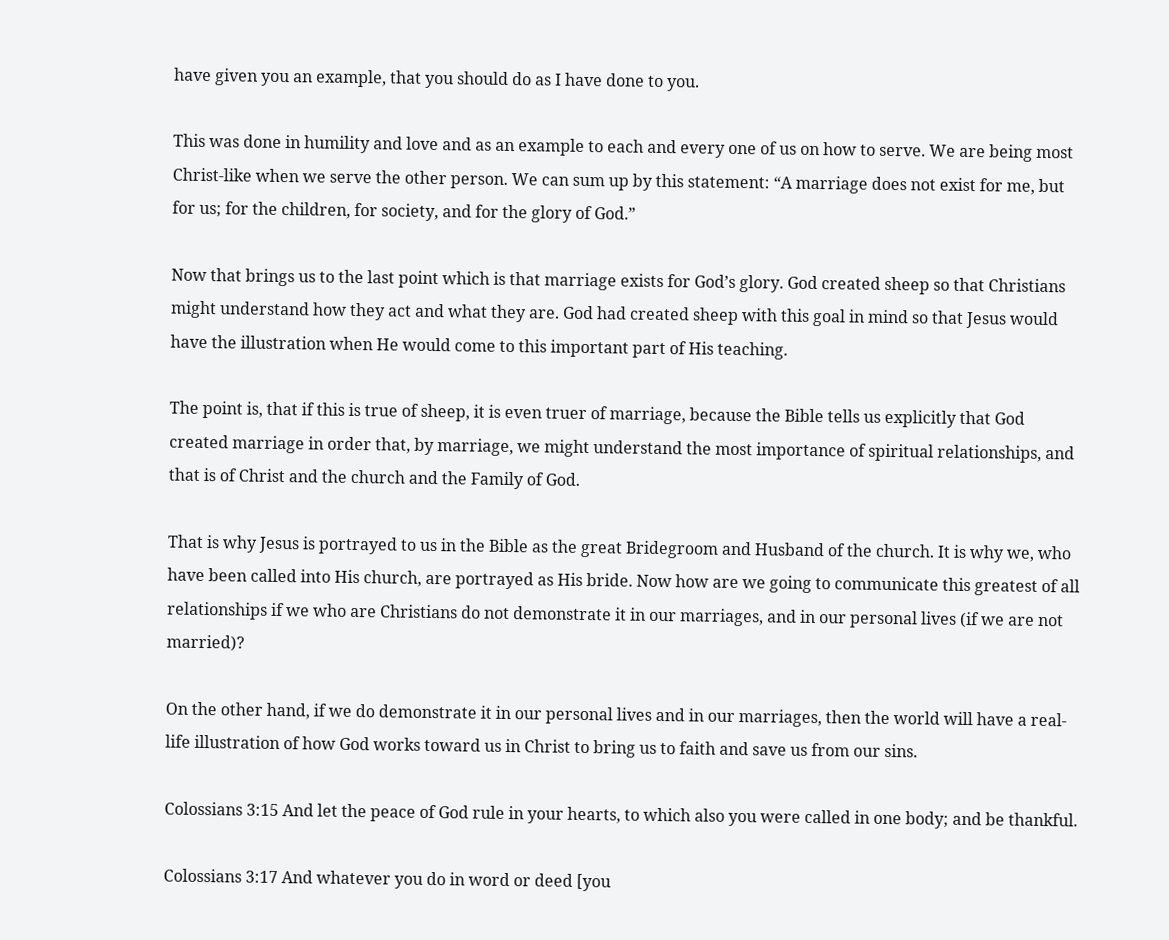have given you an example, that you should do as I have done to you.

This was done in humility and love and as an example to each and every one of us on how to serve. We are being most Christ-like when we serve the other person. We can sum up by this statement: “A marriage does not exist for me, but for us; for the children, for society, and for the glory of God.”

Now that brings us to the last point which is that marriage exists for God’s glory. God created sheep so that Christians might understand how they act and what they are. God had created sheep with this goal in mind so that Jesus would have the illustration when He would come to this important part of His teaching.

The point is, that if this is true of sheep, it is even truer of marriage, because the Bible tells us explicitly that God created marriage in order that, by marriage, we might understand the most importance of spiritual relationships, and that is of Christ and the church and the Family of God.

That is why Jesus is portrayed to us in the Bible as the great Bridegroom and Husband of the church. It is why we, who have been called into His church, are portrayed as His bride. Now how are we going to communicate this greatest of all relationships if we who are Christians do not demonstrate it in our marriages, and in our personal lives (if we are not married)?

On the other hand, if we do demonstrate it in our personal lives and in our marriages, then the world will have a real-life illustration of how God works toward us in Christ to bring us to faith and save us from our sins.

Colossians 3:15 And let the peace of God rule in your hearts, to which also you were called in one body; and be thankful.

Colossians 3:17 And whatever you do in word or deed [you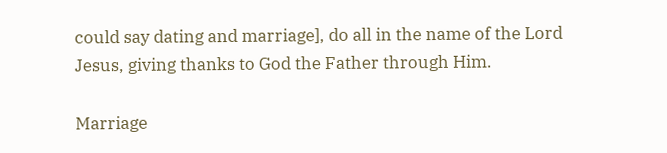could say dating and marriage], do all in the name of the Lord Jesus, giving thanks to God the Father through Him.

Marriage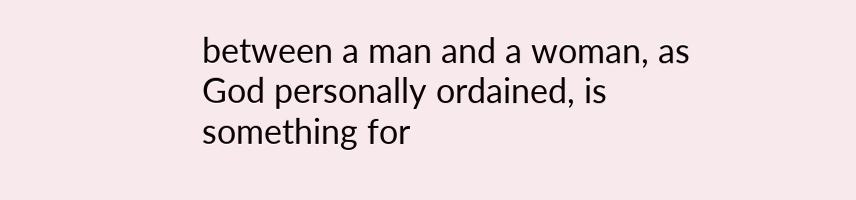between a man and a woman, as God personally ordained, is something for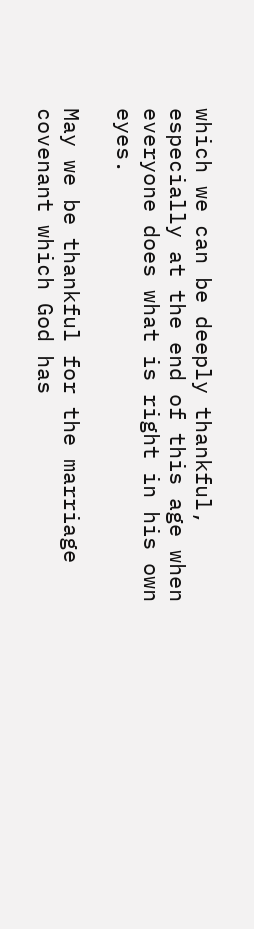which we can be deeply thankful, especially at the end of this age when everyone does what is right in his own eyes.

May we be thankful for the marriage covenant which God has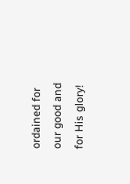ordained for our good and for His glory!